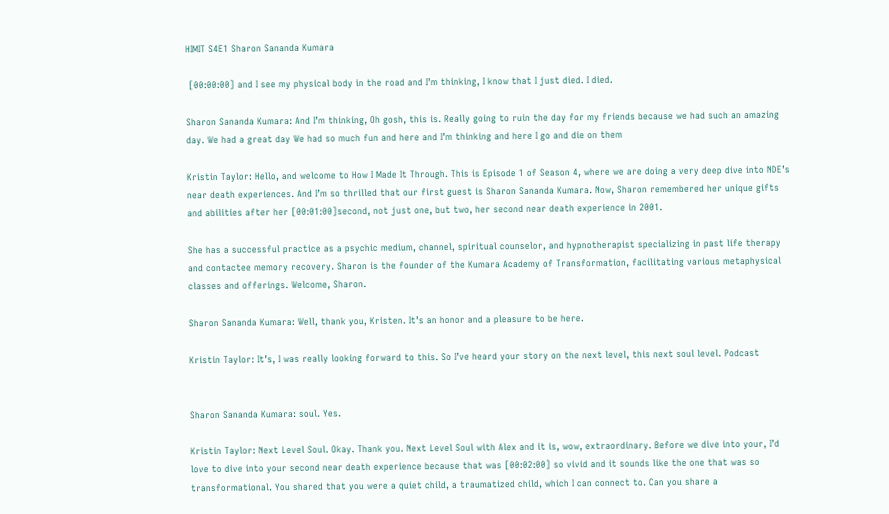HIMIT S4E1 Sharon Sananda Kumara

 [00:00:00] and I see my physical body in the road and I’m thinking, I know that I just died. I died.

Sharon Sananda Kumara: And I’m thinking, Oh gosh, this is. Really going to ruin the day for my friends because we had such an amazing day. We had a great day We had so much fun and here and I’m thinking and here I go and die on them

Kristin Taylor: Hello, and welcome to How I Made It Through. This is Episode 1 of Season 4, where we are doing a very deep dive into NDE’s near death experiences. And I’m so thrilled that our first guest is Sharon Sananda Kumara. Now, Sharon remembered her unique gifts and abilities after her [00:01:00]second, not just one, but two, her second near death experience in 2001.

She has a successful practice as a psychic medium, channel, spiritual counselor, and hypnotherapist specializing in past life therapy and contactee memory recovery. Sharon is the founder of the Kumara Academy of Transformation, facilitating various metaphysical classes and offerings. Welcome, Sharon.

Sharon Sananda Kumara: Well, thank you, Kristen. It’s an honor and a pleasure to be here.

Kristin Taylor: It’s, I was really looking forward to this. So I’ve heard your story on the next level, this next soul level. Podcast


Sharon Sananda Kumara: soul. Yes.

Kristin Taylor: Next Level Soul. Okay. Thank you. Next Level Soul with Alex and it is, wow, extraordinary. Before we dive into your, I’d love to dive into your second near death experience because that was [00:02:00] so vivid and it sounds like the one that was so transformational. You shared that you were a quiet child, a traumatized child, which I can connect to. Can you share a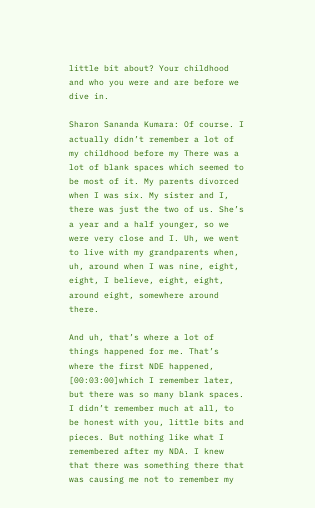little bit about? Your childhood and who you were and are before we dive in.

Sharon Sananda Kumara: Of course. I actually didn’t remember a lot of my childhood before my There was a lot of blank spaces which seemed to be most of it. My parents divorced when I was six. My sister and I, there was just the two of us. She’s a year and a half younger, so we were very close and I. Uh, we went to live with my grandparents when, uh, around when I was nine, eight, eight, I believe, eight, eight, around eight, somewhere around there.

And uh, that’s where a lot of things happened for me. That’s where the first NDE happened, [00:03:00]which I remember later, but there was so many blank spaces. I didn’t remember much at all, to be honest with you, little bits and pieces. But nothing like what I remembered after my NDA. I knew that there was something there that was causing me not to remember my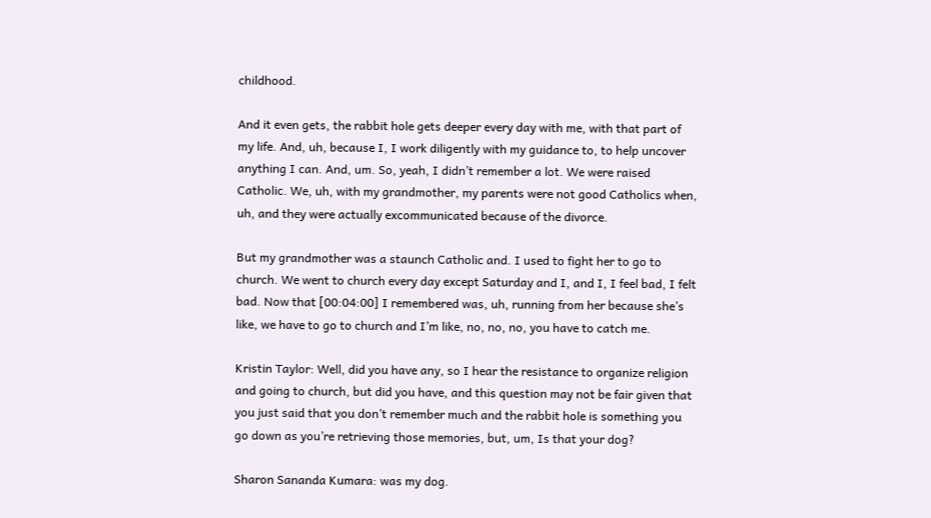childhood.

And it even gets, the rabbit hole gets deeper every day with me, with that part of my life. And, uh, because I, I work diligently with my guidance to, to help uncover anything I can. And, um. So, yeah, I didn’t remember a lot. We were raised Catholic. We, uh, with my grandmother, my parents were not good Catholics when, uh, and they were actually excommunicated because of the divorce.

But my grandmother was a staunch Catholic and. I used to fight her to go to church. We went to church every day except Saturday and I, and I, I feel bad, I felt bad. Now that [00:04:00] I remembered was, uh, running from her because she’s like, we have to go to church and I’m like, no, no, no, you have to catch me.

Kristin Taylor: Well, did you have any, so I hear the resistance to organize religion and going to church, but did you have, and this question may not be fair given that you just said that you don’t remember much and the rabbit hole is something you go down as you’re retrieving those memories, but, um, Is that your dog?

Sharon Sananda Kumara: was my dog.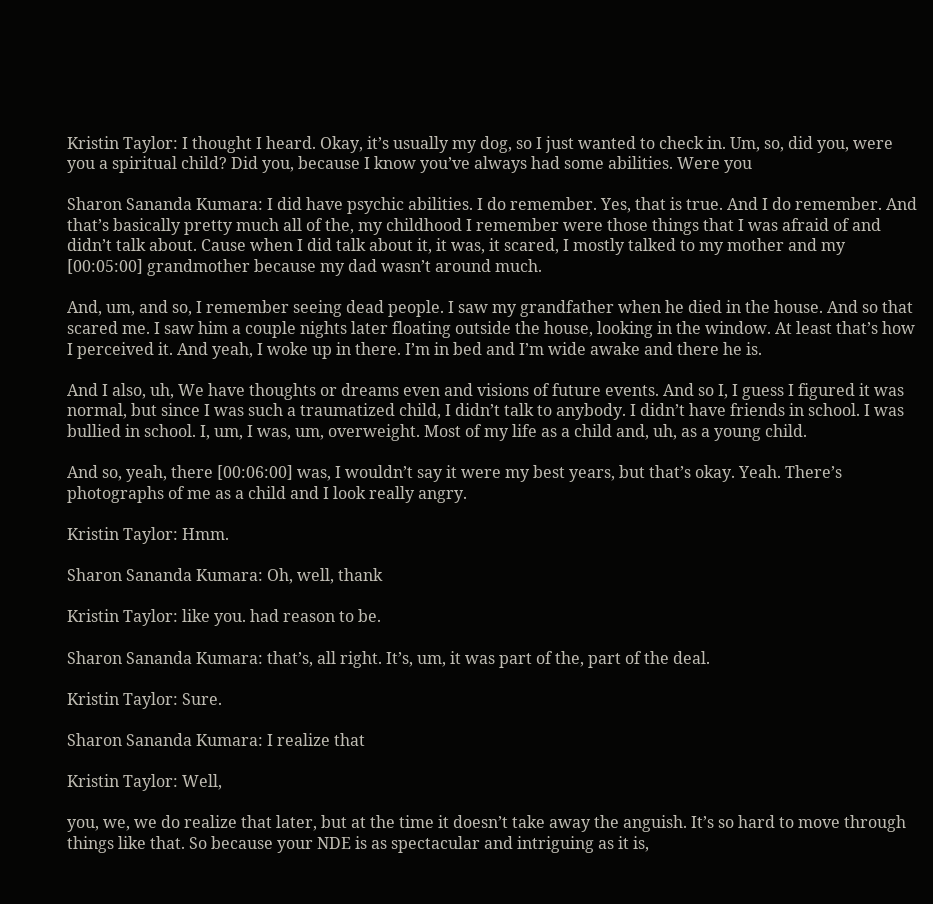Kristin Taylor: I thought I heard. Okay, it’s usually my dog, so I just wanted to check in. Um, so, did you, were you a spiritual child? Did you, because I know you’ve always had some abilities. Were you

Sharon Sananda Kumara: I did have psychic abilities. I do remember. Yes, that is true. And I do remember. And that’s basically pretty much all of the, my childhood I remember were those things that I was afraid of and didn’t talk about. Cause when I did talk about it, it was, it scared, I mostly talked to my mother and my [00:05:00] grandmother because my dad wasn’t around much.

And, um, and so, I remember seeing dead people. I saw my grandfather when he died in the house. And so that scared me. I saw him a couple nights later floating outside the house, looking in the window. At least that’s how I perceived it. And yeah, I woke up in there. I’m in bed and I’m wide awake and there he is.

And I also, uh, We have thoughts or dreams even and visions of future events. And so I, I guess I figured it was normal, but since I was such a traumatized child, I didn’t talk to anybody. I didn’t have friends in school. I was bullied in school. I, um, I was, um, overweight. Most of my life as a child and, uh, as a young child.

And so, yeah, there [00:06:00] was, I wouldn’t say it were my best years, but that’s okay. Yeah. There’s photographs of me as a child and I look really angry.

Kristin Taylor: Hmm.

Sharon Sananda Kumara: Oh, well, thank

Kristin Taylor: like you. had reason to be.

Sharon Sananda Kumara: that’s, all right. It’s, um, it was part of the, part of the deal.

Kristin Taylor: Sure.

Sharon Sananda Kumara: I realize that

Kristin Taylor: Well,

you, we, we do realize that later, but at the time it doesn’t take away the anguish. It’s so hard to move through things like that. So because your NDE is as spectacular and intriguing as it is,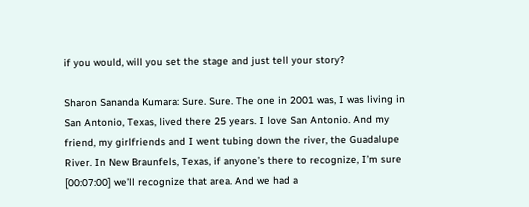if you would, will you set the stage and just tell your story?

Sharon Sananda Kumara: Sure. Sure. The one in 2001 was, I was living in San Antonio, Texas, lived there 25 years. I love San Antonio. And my friend, my girlfriends and I went tubing down the river, the Guadalupe River. In New Braunfels, Texas, if anyone’s there to recognize, I’m sure [00:07:00] we’ll recognize that area. And we had a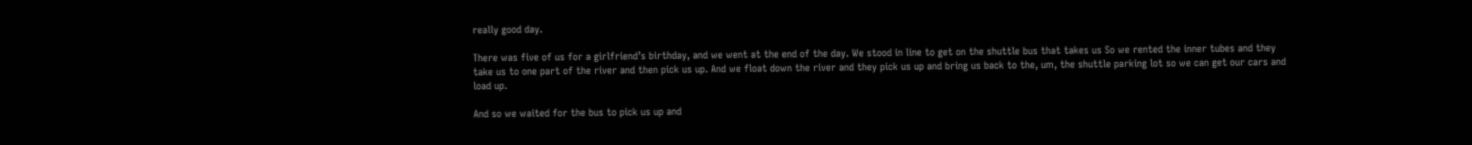really good day.

There was five of us for a girlfriend’s birthday, and we went at the end of the day. We stood in line to get on the shuttle bus that takes us So we rented the inner tubes and they take us to one part of the river and then pick us up. And we float down the river and they pick us up and bring us back to the, um, the shuttle parking lot so we can get our cars and load up.

And so we waited for the bus to pick us up and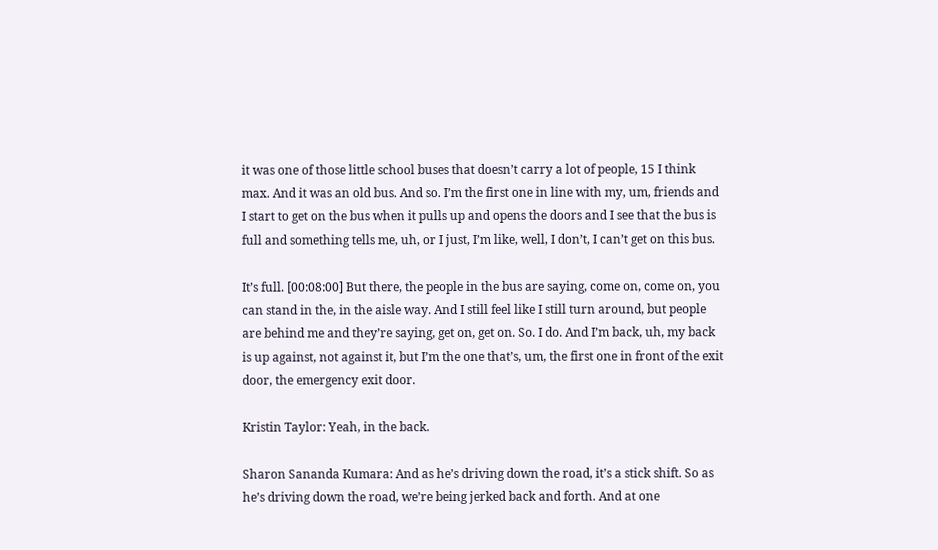it was one of those little school buses that doesn’t carry a lot of people, 15 I think max. And it was an old bus. And so. I’m the first one in line with my, um, friends and I start to get on the bus when it pulls up and opens the doors and I see that the bus is full and something tells me, uh, or I just, I’m like, well, I don’t, I can’t get on this bus.

It’s full. [00:08:00] But there, the people in the bus are saying, come on, come on, you can stand in the, in the aisle way. And I still feel like I still turn around, but people are behind me and they’re saying, get on, get on. So. I do. And I’m back, uh, my back is up against, not against it, but I’m the one that’s, um, the first one in front of the exit door, the emergency exit door.

Kristin Taylor: Yeah, in the back.

Sharon Sananda Kumara: And as he’s driving down the road, it’s a stick shift. So as he’s driving down the road, we’re being jerked back and forth. And at one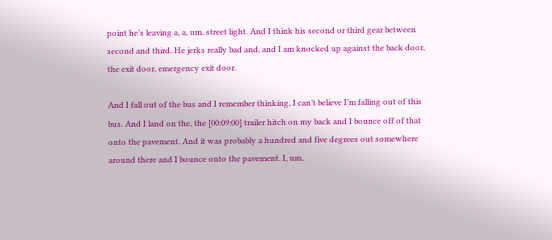point he’s leaving a, a, um, street light. And I think his second or third gear between second and third. He jerks really bad and, and I am knocked up against the back door, the exit door, emergency exit door.

And I fall out of the bus and I remember thinking, I can’t believe I’m falling out of this bus. And I land on the, the [00:09:00] trailer hitch on my back and I bounce off of that onto the pavement. And it was probably a hundred and five degrees out somewhere around there and I bounce onto the pavement. I, um,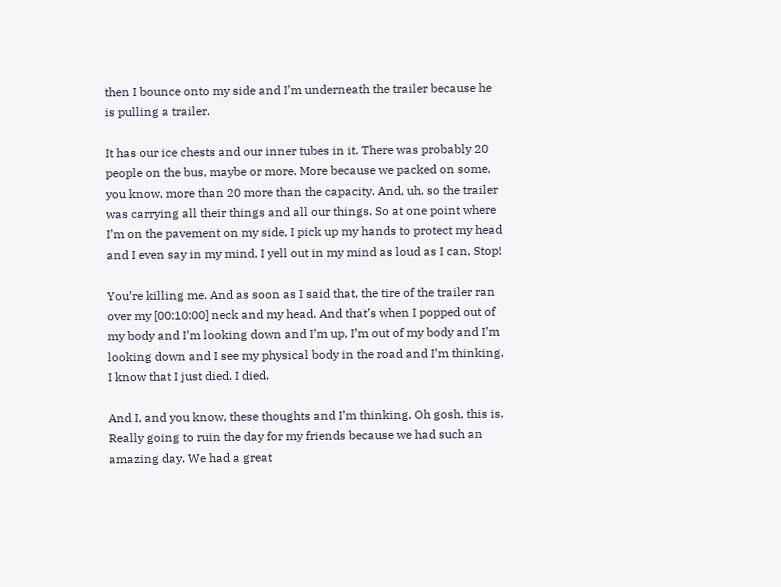then I bounce onto my side and I’m underneath the trailer because he is pulling a trailer.

It has our ice chests and our inner tubes in it. There was probably 20 people on the bus, maybe or more. More because we packed on some, you know, more than 20 more than the capacity. And, uh, so the trailer was carrying all their things and all our things. So at one point where I’m on the pavement on my side, I pick up my hands to protect my head and I even say in my mind, I yell out in my mind as loud as I can, Stop!

You’re killing me. And as soon as I said that, the tire of the trailer ran over my [00:10:00] neck and my head. And that’s when I popped out of my body and I’m looking down and I’m up, I’m out of my body and I’m looking down and I see my physical body in the road and I’m thinking, I know that I just died. I died.

And I, and you know, these thoughts and I’m thinking, Oh gosh, this is. Really going to ruin the day for my friends because we had such an amazing day. We had a great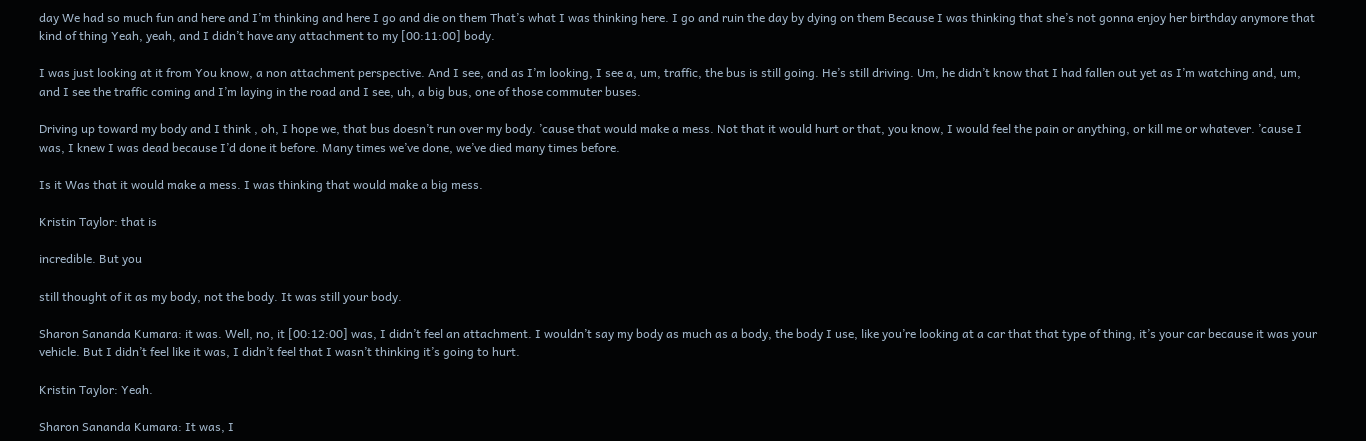day We had so much fun and here and I’m thinking and here I go and die on them That’s what I was thinking here. I go and ruin the day by dying on them Because I was thinking that she’s not gonna enjoy her birthday anymore that kind of thing Yeah, yeah, and I didn’t have any attachment to my [00:11:00] body.

I was just looking at it from You know, a non attachment perspective. And I see, and as I’m looking, I see a, um, traffic, the bus is still going. He’s still driving. Um, he didn’t know that I had fallen out yet as I’m watching and, um, and I see the traffic coming and I’m laying in the road and I see, uh, a big bus, one of those commuter buses.

Driving up toward my body and I think , oh, I hope we, that bus doesn’t run over my body. ’cause that would make a mess. Not that it would hurt or that, you know, I would feel the pain or anything, or kill me or whatever. ’cause I was, I knew I was dead because I’d done it before. Many times we’ve done, we’ve died many times before.

Is it Was that it would make a mess. I was thinking that would make a big mess.

Kristin Taylor: that is

incredible. But you

still thought of it as my body, not the body. It was still your body.

Sharon Sananda Kumara: it was. Well, no, it [00:12:00] was, I didn’t feel an attachment. I wouldn’t say my body as much as a body, the body I use, like you’re looking at a car that that type of thing, it’s your car because it was your vehicle. But I didn’t feel like it was, I didn’t feel that I wasn’t thinking it’s going to hurt.

Kristin Taylor: Yeah.

Sharon Sananda Kumara: It was, I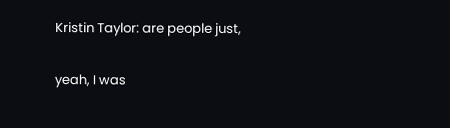Kristin Taylor: are people just,

yeah, I was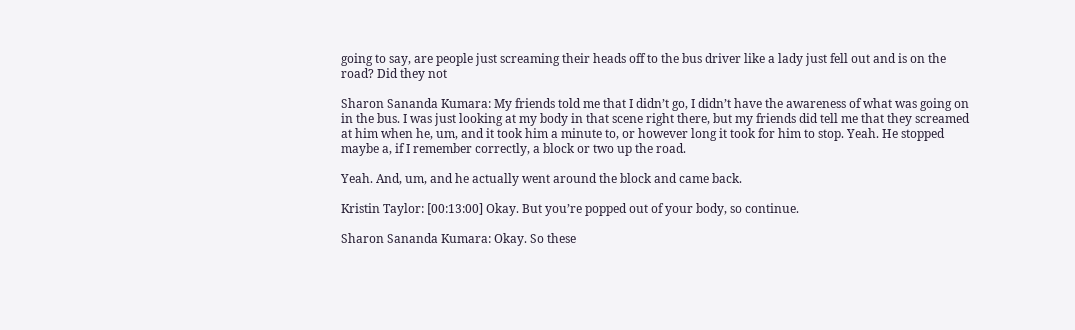going to say, are people just screaming their heads off to the bus driver like a lady just fell out and is on the road? Did they not

Sharon Sananda Kumara: My friends told me that I didn’t go, I didn’t have the awareness of what was going on in the bus. I was just looking at my body in that scene right there, but my friends did tell me that they screamed at him when he, um, and it took him a minute to, or however long it took for him to stop. Yeah. He stopped maybe a, if I remember correctly, a block or two up the road.

Yeah. And, um, and he actually went around the block and came back.

Kristin Taylor: [00:13:00] Okay. But you’re popped out of your body, so continue.

Sharon Sananda Kumara: Okay. So these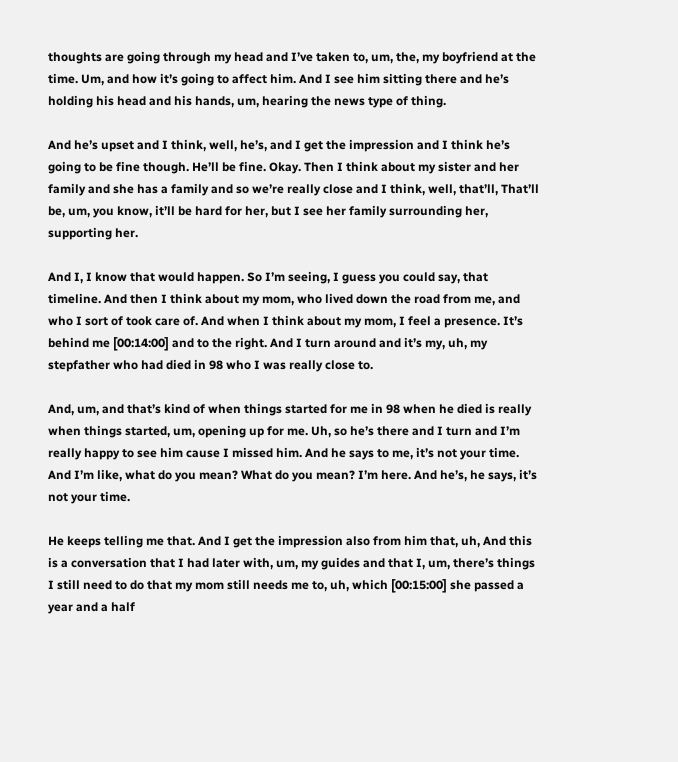thoughts are going through my head and I’ve taken to, um, the, my boyfriend at the time. Um, and how it’s going to affect him. And I see him sitting there and he’s holding his head and his hands, um, hearing the news type of thing.

And he’s upset and I think, well, he’s, and I get the impression and I think he’s going to be fine though. He’ll be fine. Okay. Then I think about my sister and her family and she has a family and so we’re really close and I think, well, that’ll, That’ll be, um, you know, it’ll be hard for her, but I see her family surrounding her, supporting her.

And I, I know that would happen. So I’m seeing, I guess you could say, that timeline. And then I think about my mom, who lived down the road from me, and who I sort of took care of. And when I think about my mom, I feel a presence. It’s behind me [00:14:00] and to the right. And I turn around and it’s my, uh, my stepfather who had died in 98 who I was really close to.

And, um, and that’s kind of when things started for me in 98 when he died is really when things started, um, opening up for me. Uh, so he’s there and I turn and I’m really happy to see him cause I missed him. And he says to me, it’s not your time. And I’m like, what do you mean? What do you mean? I’m here. And he’s, he says, it’s not your time.

He keeps telling me that. And I get the impression also from him that, uh, And this is a conversation that I had later with, um, my guides and that I, um, there’s things I still need to do that my mom still needs me to, uh, which [00:15:00] she passed a year and a half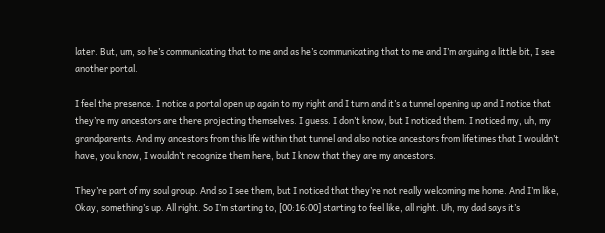later. But, um, so he’s communicating that to me and as he’s communicating that to me and I’m arguing a little bit, I see another portal.

I feel the presence. I notice a portal open up again to my right and I turn and it’s a tunnel opening up and I notice that they’re my ancestors are there projecting themselves. I guess. I don’t know, but I noticed them. I noticed my, uh, my grandparents. And my ancestors from this life within that tunnel and also notice ancestors from lifetimes that I wouldn’t have, you know, I wouldn’t recognize them here, but I know that they are my ancestors.

They’re part of my soul group. And so I see them, but I noticed that they’re not really welcoming me home. And I’m like, Okay, something’s up. All right. So I’m starting to, [00:16:00] starting to feel like, all right. Uh, my dad says it’s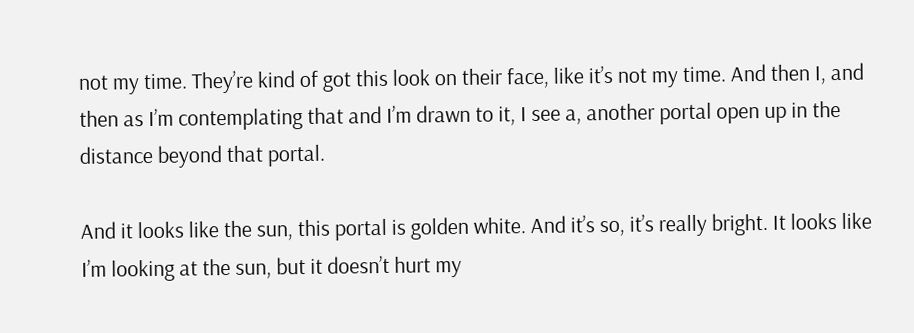not my time. They’re kind of got this look on their face, like it’s not my time. And then I, and then as I’m contemplating that and I’m drawn to it, I see a, another portal open up in the distance beyond that portal.

And it looks like the sun, this portal is golden white. And it’s so, it’s really bright. It looks like I’m looking at the sun, but it doesn’t hurt my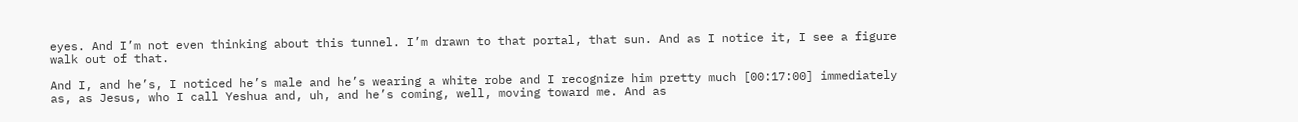eyes. And I’m not even thinking about this tunnel. I’m drawn to that portal, that sun. And as I notice it, I see a figure walk out of that.

And I, and he’s, I noticed he’s male and he’s wearing a white robe and I recognize him pretty much [00:17:00] immediately as, as Jesus, who I call Yeshua and, uh, and he’s coming, well, moving toward me. And as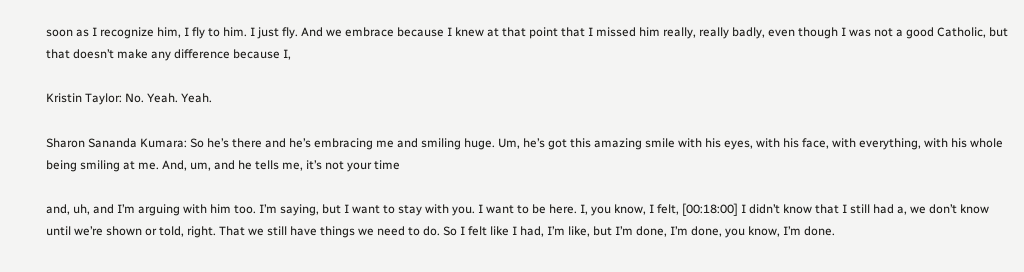soon as I recognize him, I fly to him. I just fly. And we embrace because I knew at that point that I missed him really, really badly, even though I was not a good Catholic, but that doesn’t make any difference because I,

Kristin Taylor: No. Yeah. Yeah.

Sharon Sananda Kumara: So he’s there and he’s embracing me and smiling huge. Um, he’s got this amazing smile with his eyes, with his face, with everything, with his whole being smiling at me. And, um, and he tells me, it’s not your time

and, uh, and I’m arguing with him too. I’m saying, but I want to stay with you. I want to be here. I, you know, I felt, [00:18:00] I didn’t know that I still had a, we don’t know until we’re shown or told, right. That we still have things we need to do. So I felt like I had, I’m like, but I’m done, I’m done, you know, I’m done.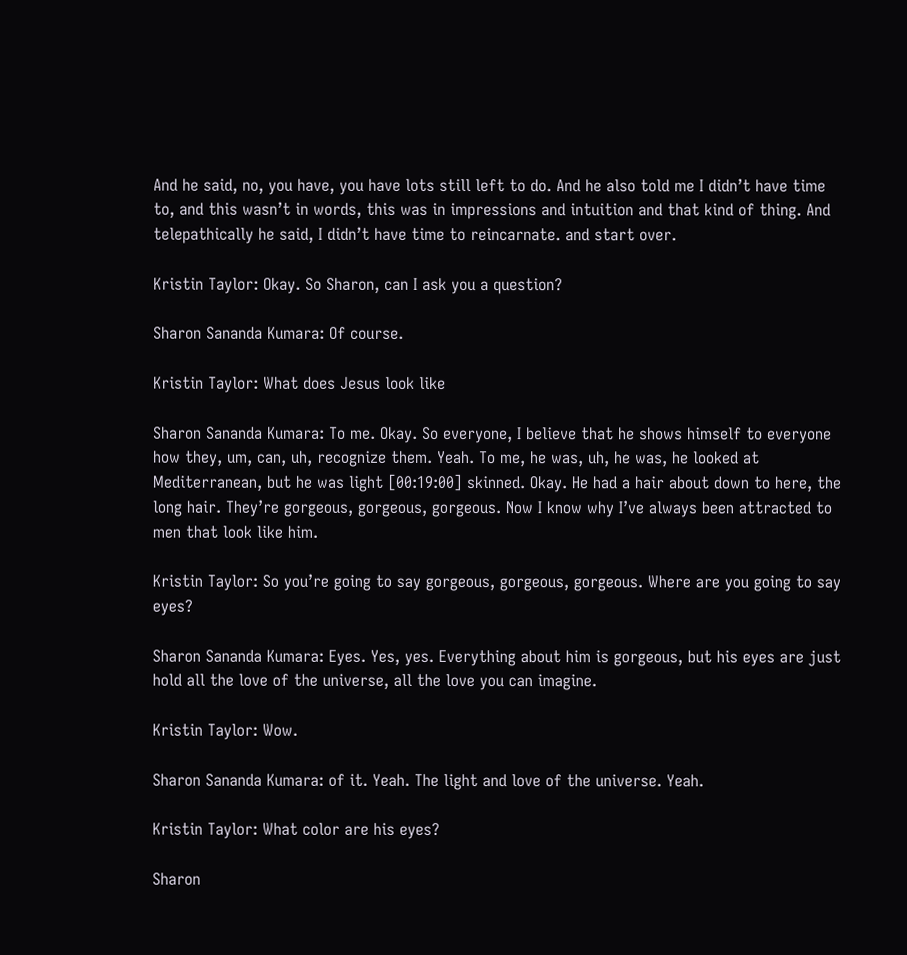And he said, no, you have, you have lots still left to do. And he also told me I didn’t have time to, and this wasn’t in words, this was in impressions and intuition and that kind of thing. And telepathically he said, I didn’t have time to reincarnate. and start over.

Kristin Taylor: Okay. So Sharon, can I ask you a question?

Sharon Sananda Kumara: Of course.

Kristin Taylor: What does Jesus look like

Sharon Sananda Kumara: To me. Okay. So everyone, I believe that he shows himself to everyone how they, um, can, uh, recognize them. Yeah. To me, he was, uh, he was, he looked at Mediterranean, but he was light [00:19:00] skinned. Okay. He had a hair about down to here, the long hair. They’re gorgeous, gorgeous, gorgeous. Now I know why I’ve always been attracted to men that look like him.

Kristin Taylor: So you’re going to say gorgeous, gorgeous, gorgeous. Where are you going to say eyes?

Sharon Sananda Kumara: Eyes. Yes, yes. Everything about him is gorgeous, but his eyes are just hold all the love of the universe, all the love you can imagine.

Kristin Taylor: Wow.

Sharon Sananda Kumara: of it. Yeah. The light and love of the universe. Yeah.

Kristin Taylor: What color are his eyes?

Sharon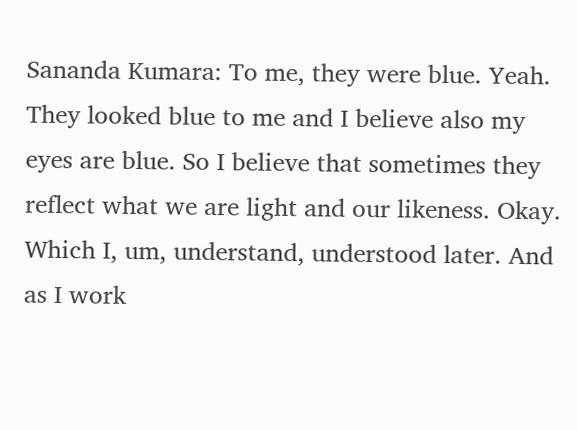Sananda Kumara: To me, they were blue. Yeah. They looked blue to me and I believe also my eyes are blue. So I believe that sometimes they reflect what we are light and our likeness. Okay. Which I, um, understand, understood later. And as I work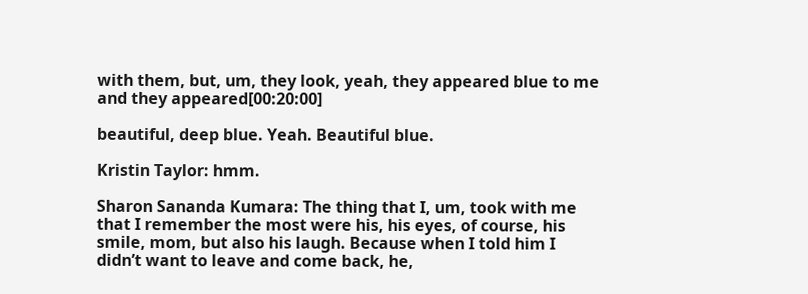with them, but, um, they look, yeah, they appeared blue to me and they appeared[00:20:00]

beautiful, deep blue. Yeah. Beautiful blue.

Kristin Taylor: hmm.

Sharon Sananda Kumara: The thing that I, um, took with me that I remember the most were his, his eyes, of course, his smile, mom, but also his laugh. Because when I told him I didn’t want to leave and come back, he,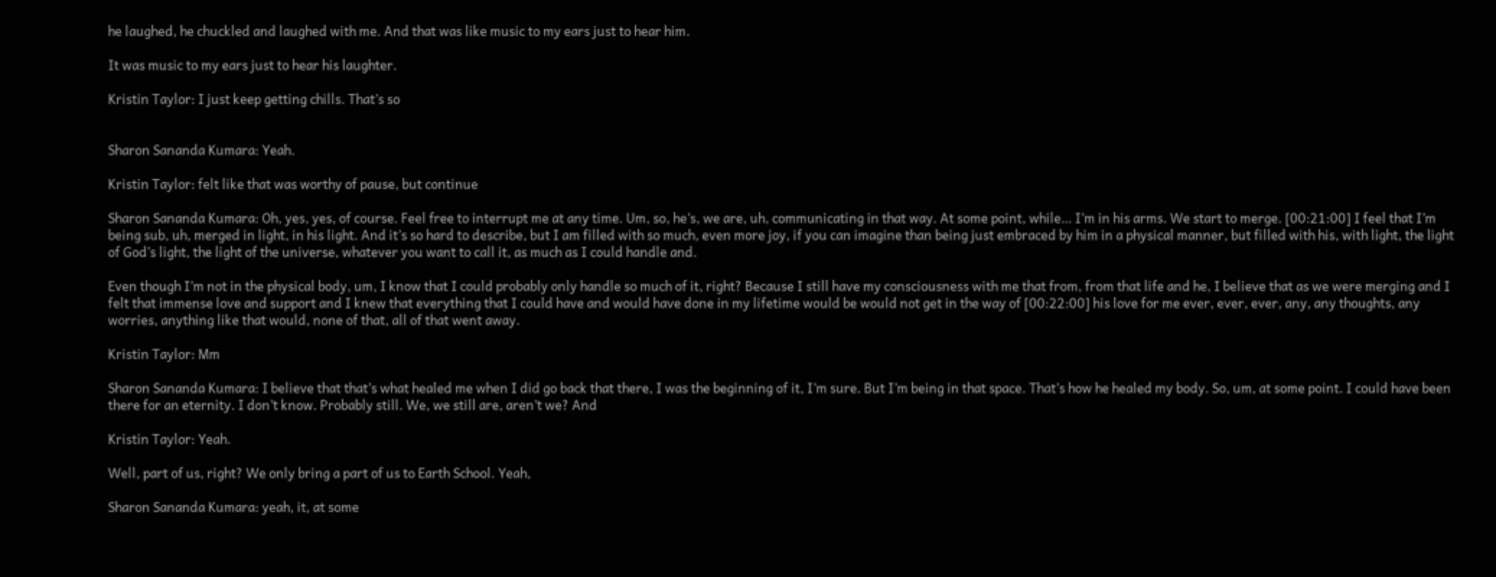he laughed, he chuckled and laughed with me. And that was like music to my ears just to hear him.

It was music to my ears just to hear his laughter.

Kristin Taylor: I just keep getting chills. That’s so


Sharon Sananda Kumara: Yeah.

Kristin Taylor: felt like that was worthy of pause, but continue

Sharon Sananda Kumara: Oh, yes, yes, of course. Feel free to interrupt me at any time. Um, so, he’s, we are, uh, communicating in that way. At some point, while… I’m in his arms. We start to merge. [00:21:00] I feel that I’m being sub, uh, merged in light, in his light. And it’s so hard to describe, but I am filled with so much, even more joy, if you can imagine than being just embraced by him in a physical manner, but filled with his, with light, the light of God’s light, the light of the universe, whatever you want to call it, as much as I could handle and.

Even though I’m not in the physical body, um, I know that I could probably only handle so much of it, right? Because I still have my consciousness with me that from, from that life and he, I believe that as we were merging and I felt that immense love and support and I knew that everything that I could have and would have done in my lifetime would be would not get in the way of [00:22:00] his love for me ever, ever, ever, any, any thoughts, any worries, anything like that would, none of that, all of that went away.

Kristin Taylor: Mm

Sharon Sananda Kumara: I believe that that’s what healed me when I did go back that there, I was the beginning of it, I’m sure. But I’m being in that space. That’s how he healed my body. So, um, at some point. I could have been there for an eternity. I don’t know. Probably still. We, we still are, aren’t we? And

Kristin Taylor: Yeah.

Well, part of us, right? We only bring a part of us to Earth School. Yeah,

Sharon Sananda Kumara: yeah, it, at some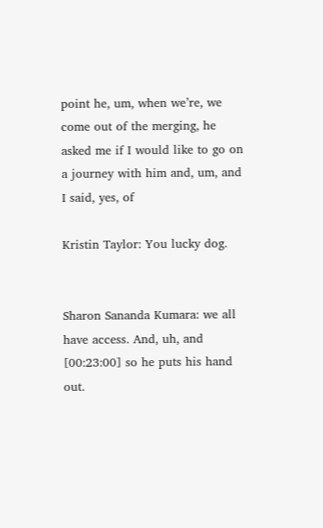point he, um, when we’re, we come out of the merging, he asked me if I would like to go on a journey with him and, um, and I said, yes, of

Kristin Taylor: You lucky dog.


Sharon Sananda Kumara: we all have access. And, uh, and [00:23:00] so he puts his hand out.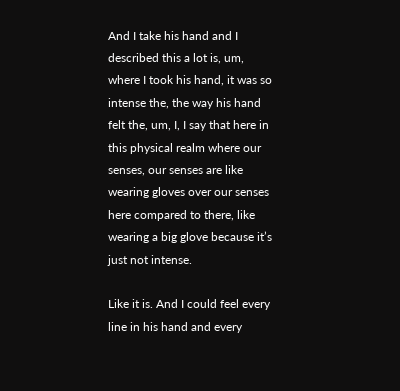And I take his hand and I described this a lot is, um, where I took his hand, it was so intense the, the way his hand felt the, um, I, I say that here in this physical realm where our senses, our senses are like wearing gloves over our senses here compared to there, like wearing a big glove because it’s just not intense.

Like it is. And I could feel every line in his hand and every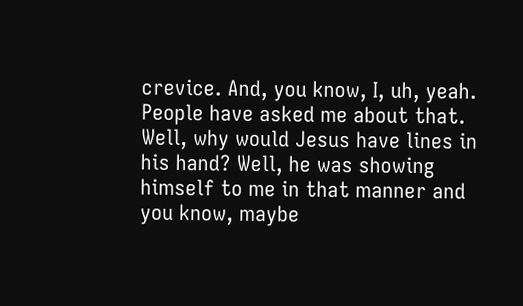crevice. And, you know, I, uh, yeah. People have asked me about that. Well, why would Jesus have lines in his hand? Well, he was showing himself to me in that manner and you know, maybe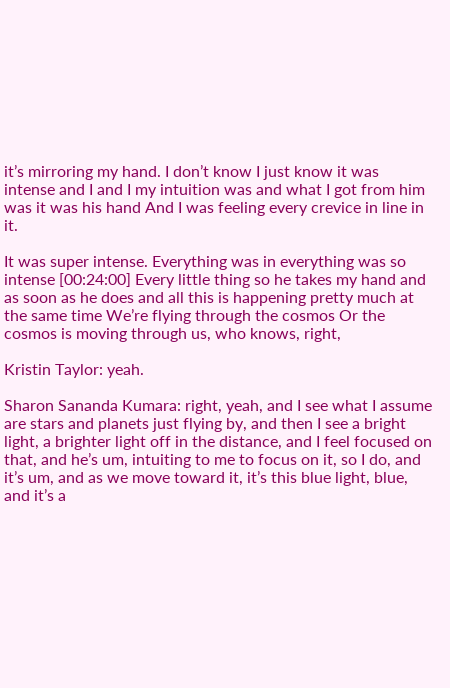it’s mirroring my hand. I don’t know I just know it was intense and I and I my intuition was and what I got from him was it was his hand And I was feeling every crevice in line in it.

It was super intense. Everything was in everything was so intense [00:24:00] Every little thing so he takes my hand and as soon as he does and all this is happening pretty much at the same time We’re flying through the cosmos Or the cosmos is moving through us, who knows, right,

Kristin Taylor: yeah.

Sharon Sananda Kumara: right, yeah, and I see what I assume are stars and planets just flying by, and then I see a bright light, a brighter light off in the distance, and I feel focused on that, and he’s um, intuiting to me to focus on it, so I do, and it’s um, and as we move toward it, it’s this blue light, blue, and it’s a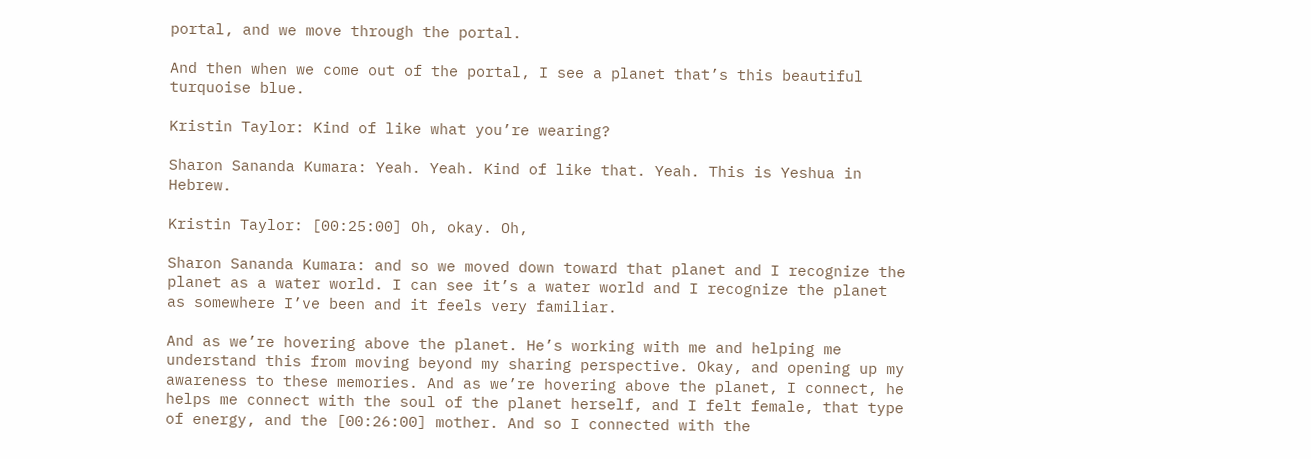portal, and we move through the portal.

And then when we come out of the portal, I see a planet that’s this beautiful turquoise blue.

Kristin Taylor: Kind of like what you’re wearing?

Sharon Sananda Kumara: Yeah. Yeah. Kind of like that. Yeah. This is Yeshua in Hebrew.

Kristin Taylor: [00:25:00] Oh, okay. Oh,

Sharon Sananda Kumara: and so we moved down toward that planet and I recognize the planet as a water world. I can see it’s a water world and I recognize the planet as somewhere I’ve been and it feels very familiar.

And as we’re hovering above the planet. He’s working with me and helping me understand this from moving beyond my sharing perspective. Okay, and opening up my awareness to these memories. And as we’re hovering above the planet, I connect, he helps me connect with the soul of the planet herself, and I felt female, that type of energy, and the [00:26:00] mother. And so I connected with the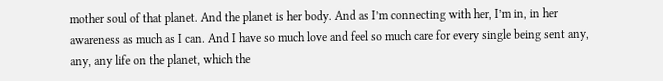mother soul of that planet. And the planet is her body. And as I’m connecting with her, I’m in, in her awareness as much as I can. And I have so much love and feel so much care for every single being sent any, any, any life on the planet, which the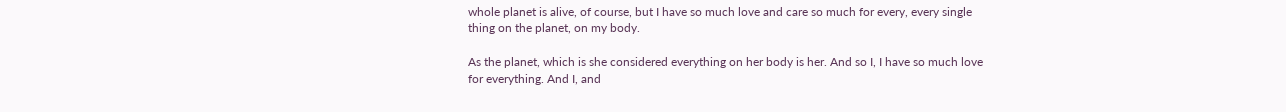whole planet is alive, of course, but I have so much love and care so much for every, every single thing on the planet, on my body.

As the planet, which is she considered everything on her body is her. And so I, I have so much love for everything. And I, and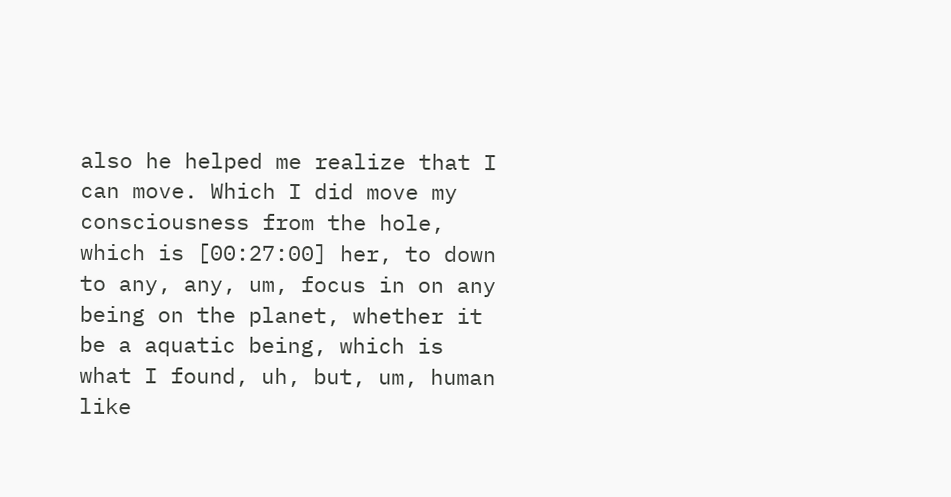also he helped me realize that I can move. Which I did move my consciousness from the hole, which is [00:27:00] her, to down to any, any, um, focus in on any being on the planet, whether it be a aquatic being, which is what I found, uh, but, um, human like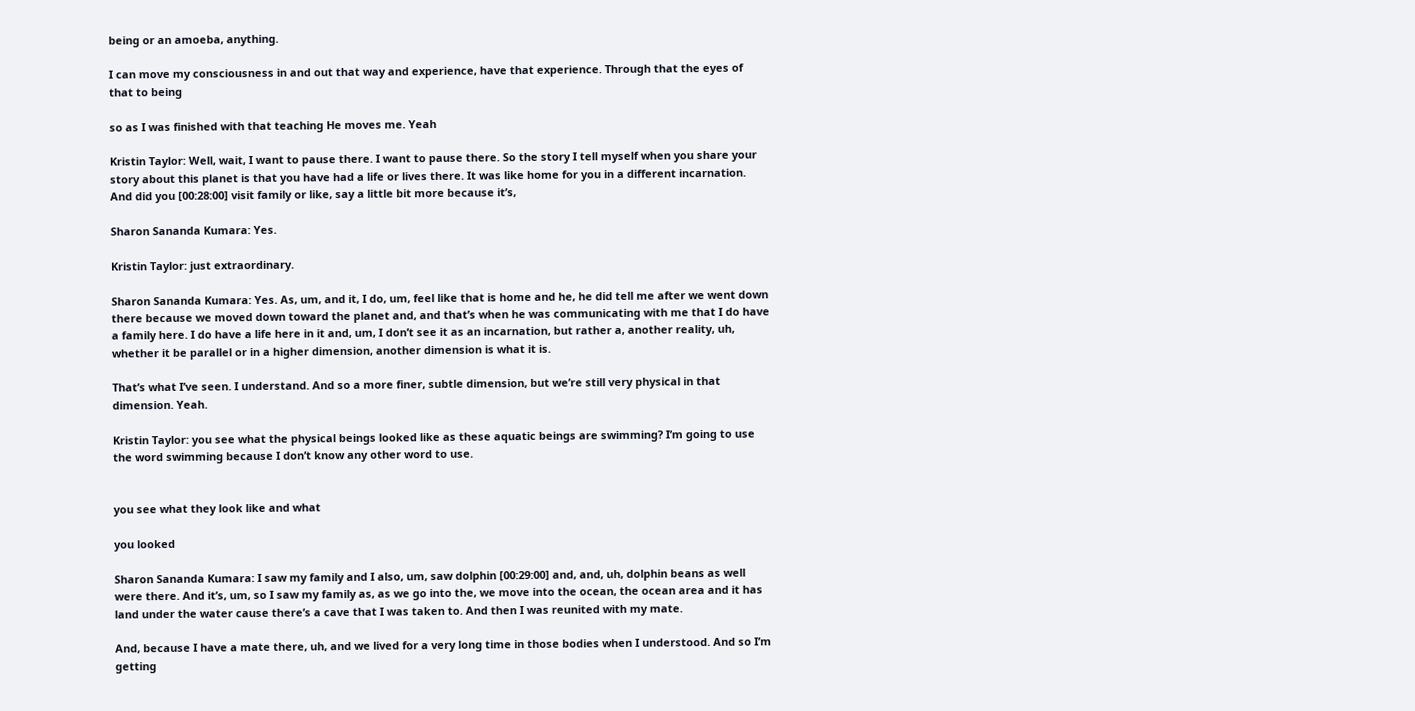being or an amoeba, anything.

I can move my consciousness in and out that way and experience, have that experience. Through that the eyes of that to being

so as I was finished with that teaching He moves me. Yeah

Kristin Taylor: Well, wait, I want to pause there. I want to pause there. So the story I tell myself when you share your story about this planet is that you have had a life or lives there. It was like home for you in a different incarnation. And did you [00:28:00] visit family or like, say a little bit more because it’s,

Sharon Sananda Kumara: Yes.

Kristin Taylor: just extraordinary.

Sharon Sananda Kumara: Yes. As, um, and it, I do, um, feel like that is home and he, he did tell me after we went down there because we moved down toward the planet and, and that’s when he was communicating with me that I do have a family here. I do have a life here in it and, um, I don’t see it as an incarnation, but rather a, another reality, uh, whether it be parallel or in a higher dimension, another dimension is what it is.

That’s what I’ve seen. I understand. And so a more finer, subtle dimension, but we’re still very physical in that dimension. Yeah.

Kristin Taylor: you see what the physical beings looked like as these aquatic beings are swimming? I’m going to use the word swimming because I don’t know any other word to use.


you see what they look like and what

you looked

Sharon Sananda Kumara: I saw my family and I also, um, saw dolphin [00:29:00] and, and, uh, dolphin beans as well were there. And it’s, um, so I saw my family as, as we go into the, we move into the ocean, the ocean area and it has land under the water cause there’s a cave that I was taken to. And then I was reunited with my mate.

And, because I have a mate there, uh, and we lived for a very long time in those bodies when I understood. And so I’m getting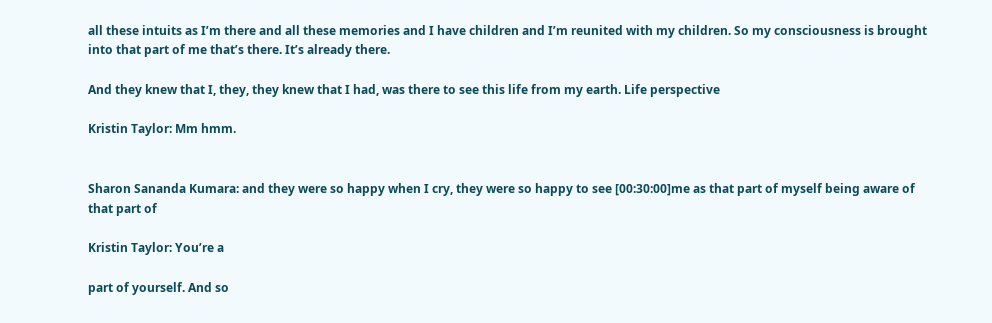all these intuits as I’m there and all these memories and I have children and I’m reunited with my children. So my consciousness is brought into that part of me that’s there. It’s already there.

And they knew that I, they, they knew that I had, was there to see this life from my earth. Life perspective

Kristin Taylor: Mm hmm.


Sharon Sananda Kumara: and they were so happy when I cry, they were so happy to see [00:30:00]me as that part of myself being aware of that part of

Kristin Taylor: You’re a

part of yourself. And so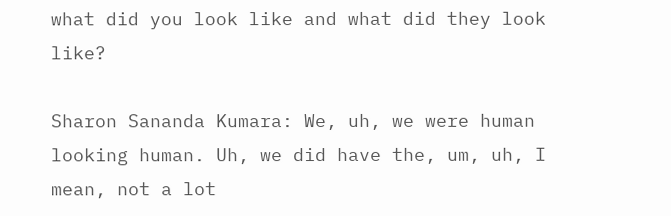what did you look like and what did they look like?

Sharon Sananda Kumara: We, uh, we were human looking human. Uh, we did have the, um, uh, I mean, not a lot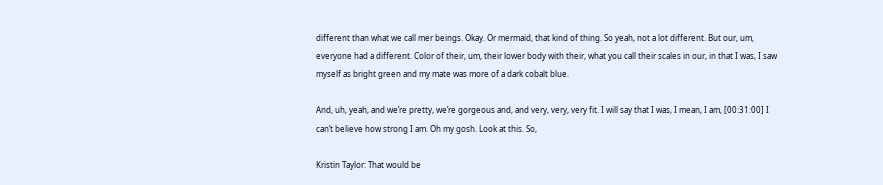different than what we call mer beings. Okay. Or mermaid, that kind of thing. So yeah, not a lot different. But our, um, everyone had a different. Color of their, um, their lower body with their, what you call their scales in our, in that I was, I saw myself as bright green and my mate was more of a dark cobalt blue.

And, uh, yeah, and we’re pretty, we’re gorgeous and, and very, very, very fit. I will say that I was, I mean, I am, [00:31:00] I can’t believe how strong I am. Oh my gosh. Look at this. So,

Kristin Taylor: That would be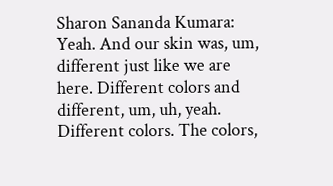Sharon Sananda Kumara: Yeah. And our skin was, um, different just like we are here. Different colors and different, um, uh, yeah. Different colors. The colors,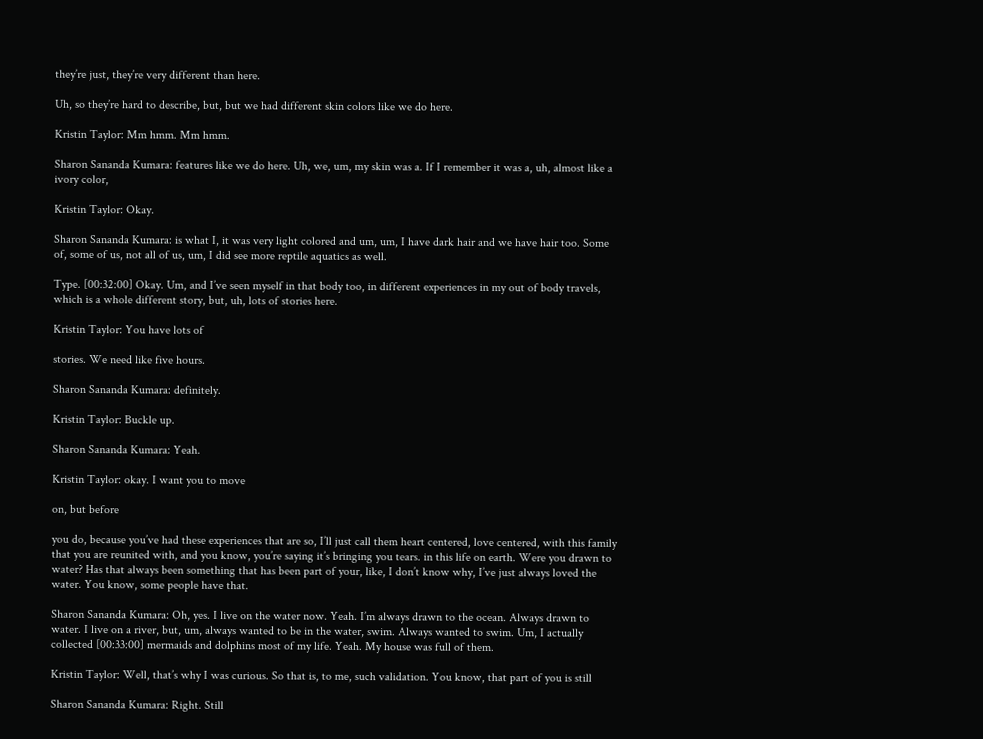they’re just, they’re very different than here.

Uh, so they’re hard to describe, but, but we had different skin colors like we do here.

Kristin Taylor: Mm hmm. Mm hmm.

Sharon Sananda Kumara: features like we do here. Uh, we, um, my skin was a. If I remember it was a, uh, almost like a ivory color,

Kristin Taylor: Okay.

Sharon Sananda Kumara: is what I, it was very light colored and um, um, I have dark hair and we have hair too. Some of, some of us, not all of us, um, I did see more reptile aquatics as well.

Type. [00:32:00] Okay. Um, and I’ve seen myself in that body too, in different experiences in my out of body travels, which is a whole different story, but, uh, lots of stories here.

Kristin Taylor: You have lots of

stories. We need like five hours.

Sharon Sananda Kumara: definitely.

Kristin Taylor: Buckle up.

Sharon Sananda Kumara: Yeah.

Kristin Taylor: okay. I want you to move

on, but before

you do, because you’ve had these experiences that are so, I’ll just call them heart centered, love centered, with this family that you are reunited with, and you know, you’re saying it’s bringing you tears. in this life on earth. Were you drawn to water? Has that always been something that has been part of your, like, I don’t know why, I’ve just always loved the water. You know, some people have that.

Sharon Sananda Kumara: Oh, yes. I live on the water now. Yeah. I’m always drawn to the ocean. Always drawn to water. I live on a river, but, um, always wanted to be in the water, swim. Always wanted to swim. Um, I actually collected [00:33:00] mermaids and dolphins most of my life. Yeah. My house was full of them.

Kristin Taylor: Well, that’s why I was curious. So that is, to me, such validation. You know, that part of you is still

Sharon Sananda Kumara: Right. Still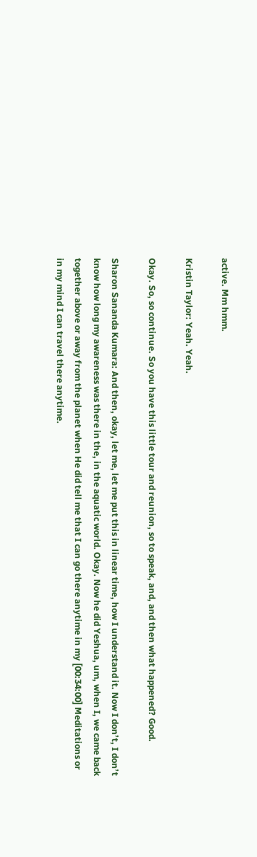active. Mm hmm.

Kristin Taylor: Yeah. Yeah.

Okay. So, so continue. So you have this little tour and reunion, so to speak, and, and then what happened? Good.

Sharon Sananda Kumara: And then, okay, let me, let me put this in linear time, how I understand it. Now I don’t, I don’t know how long my awareness was there in the, in the aquatic world. Okay. Now he did Yeshua, um, when I, we came back together above or away from the planet when He did tell me that I can go there anytime in my [00:34:00] Meditations or in my mind I can travel there anytime.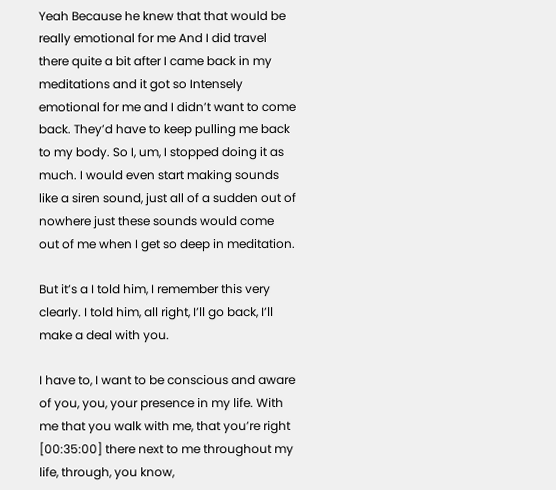Yeah Because he knew that that would be really emotional for me And I did travel there quite a bit after I came back in my meditations and it got so Intensely emotional for me and I didn’t want to come back. They’d have to keep pulling me back to my body. So I, um, I stopped doing it as much. I would even start making sounds like a siren sound, just all of a sudden out of nowhere just these sounds would come out of me when I get so deep in meditation.

But it’s a I told him, I remember this very clearly. I told him, all right, I’ll go back, I’ll make a deal with you.

I have to, I want to be conscious and aware of you, you, your presence in my life. With me that you walk with me, that you’re right [00:35:00] there next to me throughout my life, through, you know,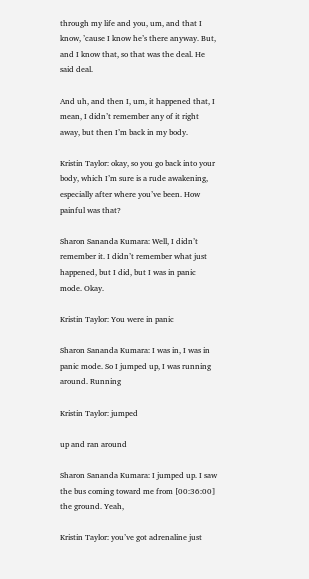through my life and you, um, and that I know, ’cause I know he’s there anyway. But, and I know that, so that was the deal. He said deal.

And uh, and then I, um, it happened that, I mean, I didn’t remember any of it right away, but then I’m back in my body.

Kristin Taylor: okay, so you go back into your body, which I’m sure is a rude awakening, especially after where you’ve been. How painful was that?

Sharon Sananda Kumara: Well, I didn’t remember it. I didn’t remember what just happened, but I did, but I was in panic mode. Okay.

Kristin Taylor: You were in panic

Sharon Sananda Kumara: I was in, I was in panic mode. So I jumped up, I was running around. Running

Kristin Taylor: jumped

up and ran around

Sharon Sananda Kumara: I jumped up. I saw the bus coming toward me from [00:36:00] the ground. Yeah,

Kristin Taylor: you’ve got adrenaline just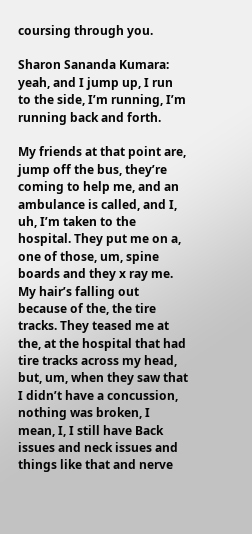coursing through you.

Sharon Sananda Kumara: yeah, and I jump up, I run to the side, I’m running, I’m running back and forth.

My friends at that point are, jump off the bus, they’re coming to help me, and an ambulance is called, and I, uh, I’m taken to the hospital. They put me on a, one of those, um, spine boards and they x ray me. My hair’s falling out because of the, the tire tracks. They teased me at the, at the hospital that had tire tracks across my head, but, um, when they saw that I didn’t have a concussion, nothing was broken, I mean, I, I still have Back issues and neck issues and things like that and nerve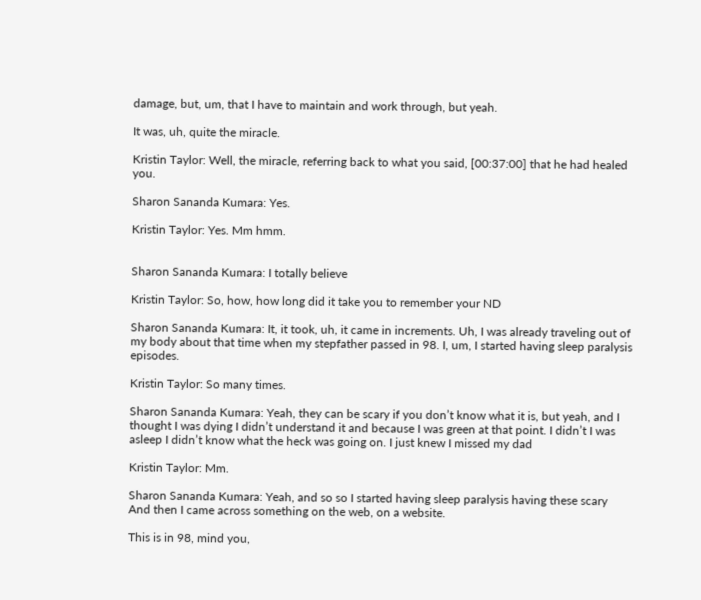damage, but, um, that I have to maintain and work through, but yeah.

It was, uh, quite the miracle.

Kristin Taylor: Well, the miracle, referring back to what you said, [00:37:00] that he had healed you.

Sharon Sananda Kumara: Yes.

Kristin Taylor: Yes. Mm hmm.


Sharon Sananda Kumara: I totally believe

Kristin Taylor: So, how, how long did it take you to remember your ND

Sharon Sananda Kumara: It, it took, uh, it came in increments. Uh, I was already traveling out of my body about that time when my stepfather passed in 98. I, um, I started having sleep paralysis episodes.

Kristin Taylor: So many times.

Sharon Sananda Kumara: Yeah, they can be scary if you don’t know what it is, but yeah, and I thought I was dying I didn’t understand it and because I was green at that point. I didn’t I was asleep I didn’t know what the heck was going on. I just knew I missed my dad

Kristin Taylor: Mm.

Sharon Sananda Kumara: Yeah, and so so I started having sleep paralysis having these scary And then I came across something on the web, on a website.

This is in 98, mind you,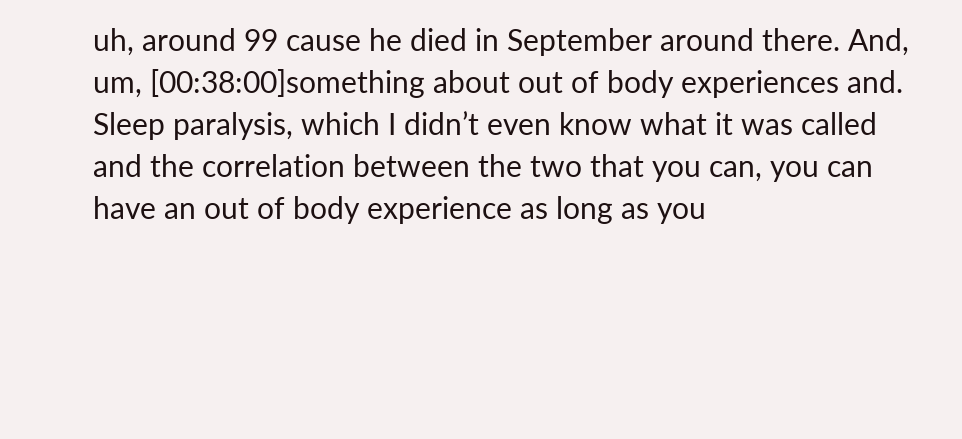uh, around 99 cause he died in September around there. And, um, [00:38:00]something about out of body experiences and. Sleep paralysis, which I didn’t even know what it was called and the correlation between the two that you can, you can have an out of body experience as long as you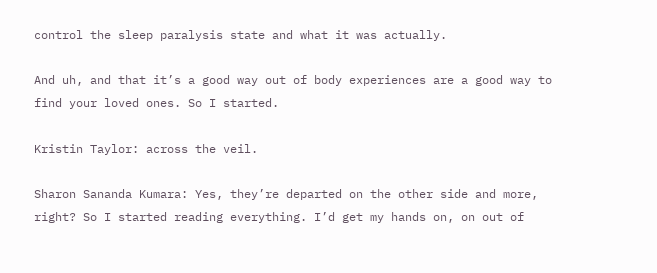control the sleep paralysis state and what it was actually.

And uh, and that it’s a good way out of body experiences are a good way to find your loved ones. So I started.

Kristin Taylor: across the veil.

Sharon Sananda Kumara: Yes, they’re departed on the other side and more, right? So I started reading everything. I’d get my hands on, on out of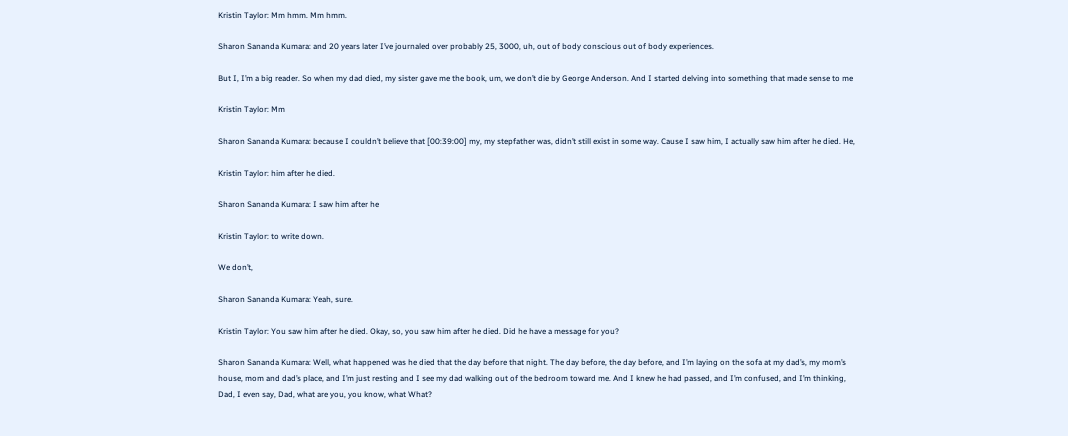Kristin Taylor: Mm hmm. Mm hmm.

Sharon Sananda Kumara: and 20 years later I’ve journaled over probably 25, 3000, uh, out of body conscious out of body experiences.

But I, I’m a big reader. So when my dad died, my sister gave me the book, um, we don’t die by George Anderson. And I started delving into something that made sense to me

Kristin Taylor: Mm

Sharon Sananda Kumara: because I couldn’t believe that [00:39:00] my, my stepfather was, didn’t still exist in some way. Cause I saw him, I actually saw him after he died. He,

Kristin Taylor: him after he died.

Sharon Sananda Kumara: I saw him after he

Kristin Taylor: to write down.

We don’t,

Sharon Sananda Kumara: Yeah, sure.

Kristin Taylor: You saw him after he died. Okay, so, you saw him after he died. Did he have a message for you?

Sharon Sananda Kumara: Well, what happened was he died that the day before that night. The day before, the day before, and I’m laying on the sofa at my dad’s, my mom’s house, mom and dad’s place, and I’m just resting and I see my dad walking out of the bedroom toward me. And I knew he had passed, and I’m confused, and I’m thinking, Dad, I even say, Dad, what are you, you know, what What?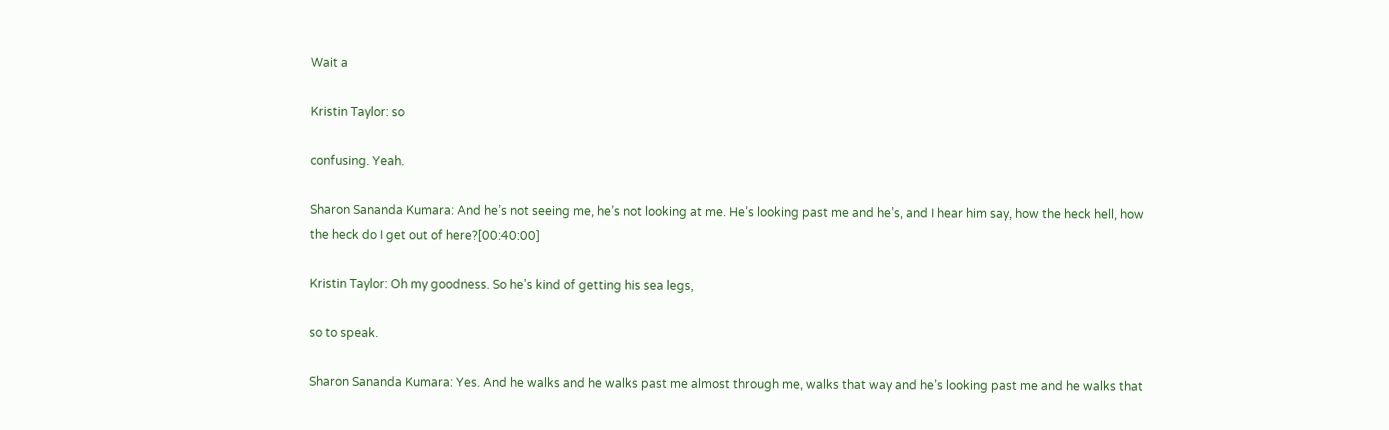Wait a

Kristin Taylor: so

confusing. Yeah.

Sharon Sananda Kumara: And he’s not seeing me, he’s not looking at me. He’s looking past me and he’s, and I hear him say, how the heck hell, how the heck do I get out of here?[00:40:00]

Kristin Taylor: Oh my goodness. So he’s kind of getting his sea legs,

so to speak.

Sharon Sananda Kumara: Yes. And he walks and he walks past me almost through me, walks that way and he’s looking past me and he walks that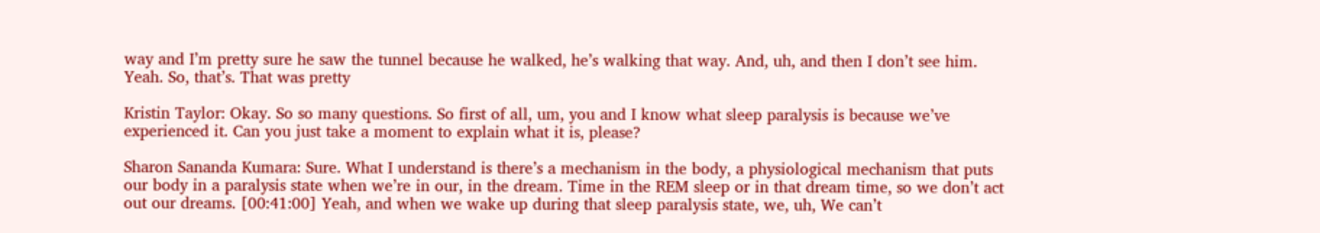way and I’m pretty sure he saw the tunnel because he walked, he’s walking that way. And, uh, and then I don’t see him. Yeah. So, that’s. That was pretty

Kristin Taylor: Okay. So so many questions. So first of all, um, you and I know what sleep paralysis is because we’ve experienced it. Can you just take a moment to explain what it is, please?

Sharon Sananda Kumara: Sure. What I understand is there’s a mechanism in the body, a physiological mechanism that puts our body in a paralysis state when we’re in our, in the dream. Time in the REM sleep or in that dream time, so we don’t act out our dreams. [00:41:00] Yeah, and when we wake up during that sleep paralysis state, we, uh, We can’t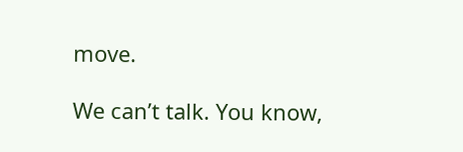move.

We can’t talk. You know,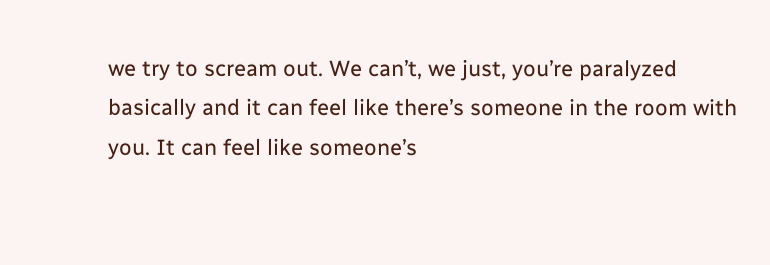we try to scream out. We can’t, we just, you’re paralyzed basically and it can feel like there’s someone in the room with you. It can feel like someone’s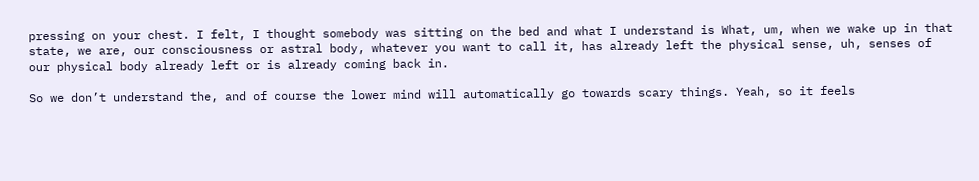pressing on your chest. I felt, I thought somebody was sitting on the bed and what I understand is What, um, when we wake up in that state, we are, our consciousness or astral body, whatever you want to call it, has already left the physical sense, uh, senses of our physical body already left or is already coming back in.

So we don’t understand the, and of course the lower mind will automatically go towards scary things. Yeah, so it feels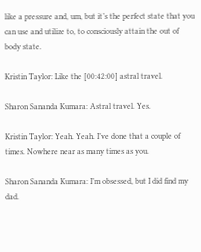like a pressure and, um, but it’s the perfect state that you can use and utilize to, to consciously attain the out of body state.

Kristin Taylor: Like the [00:42:00] astral travel.

Sharon Sananda Kumara: Astral travel. Yes.

Kristin Taylor: Yeah. Yeah. I’ve done that a couple of times. Nowhere near as many times as you.

Sharon Sananda Kumara: I’m obsessed, but I did find my dad.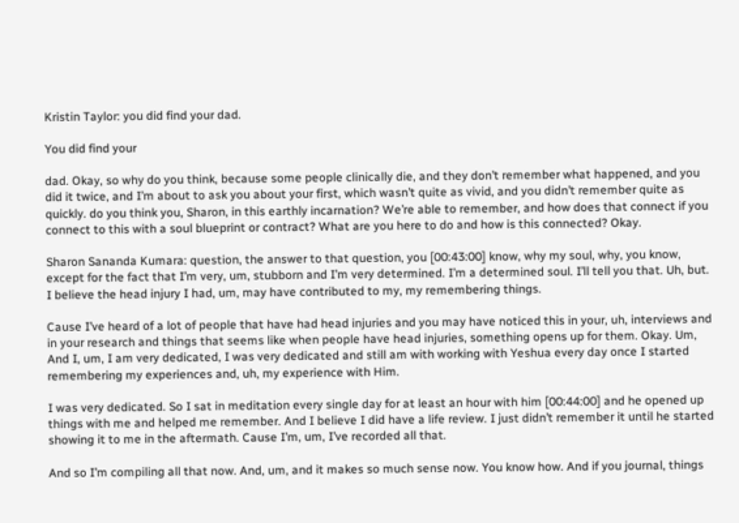Kristin Taylor: you did find your dad.

You did find your

dad. Okay, so why do you think, because some people clinically die, and they don’t remember what happened, and you did it twice, and I’m about to ask you about your first, which wasn’t quite as vivid, and you didn’t remember quite as quickly. do you think you, Sharon, in this earthly incarnation? We’re able to remember, and how does that connect if you connect to this with a soul blueprint or contract? What are you here to do and how is this connected? Okay.

Sharon Sananda Kumara: question, the answer to that question, you [00:43:00] know, why my soul, why, you know, except for the fact that I’m very, um, stubborn and I’m very determined. I’m a determined soul. I’ll tell you that. Uh, but. I believe the head injury I had, um, may have contributed to my, my remembering things.

Cause I’ve heard of a lot of people that have had head injuries and you may have noticed this in your, uh, interviews and in your research and things that seems like when people have head injuries, something opens up for them. Okay. Um, And I, um, I am very dedicated, I was very dedicated and still am with working with Yeshua every day once I started remembering my experiences and, uh, my experience with Him.

I was very dedicated. So I sat in meditation every single day for at least an hour with him [00:44:00] and he opened up things with me and helped me remember. And I believe I did have a life review. I just didn’t remember it until he started showing it to me in the aftermath. Cause I’m, um, I’ve recorded all that.

And so I’m compiling all that now. And, um, and it makes so much sense now. You know how. And if you journal, things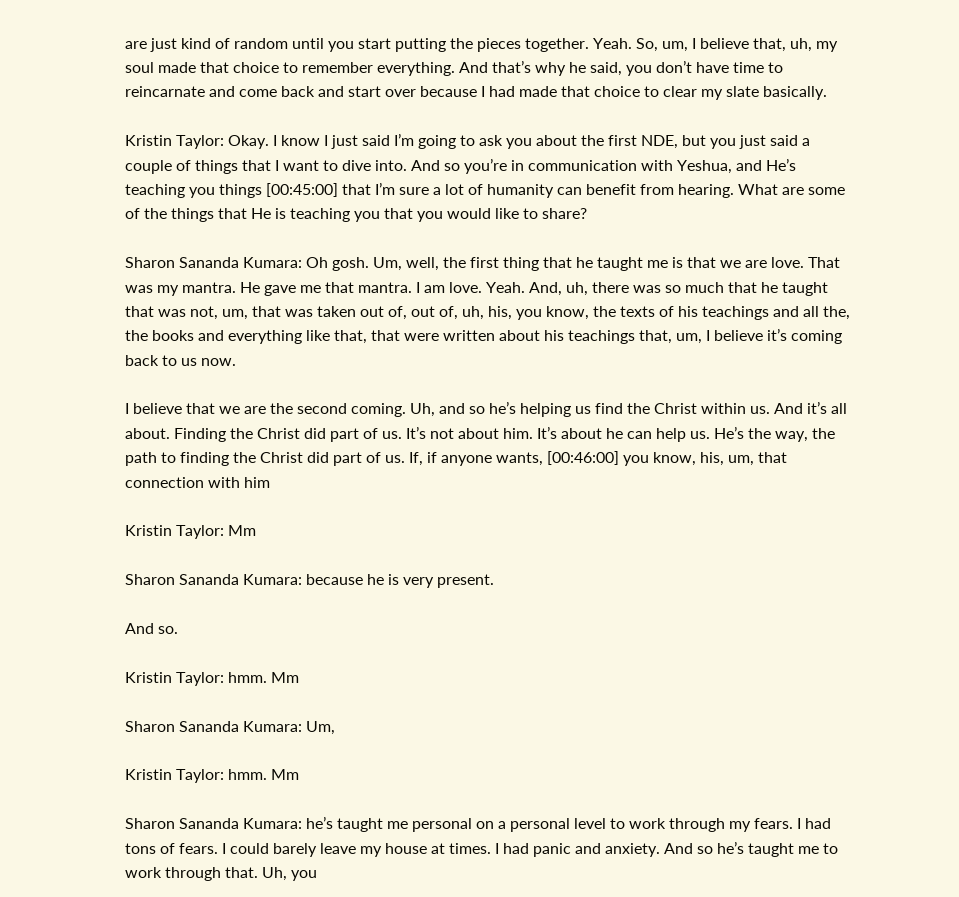are just kind of random until you start putting the pieces together. Yeah. So, um, I believe that, uh, my soul made that choice to remember everything. And that’s why he said, you don’t have time to reincarnate and come back and start over because I had made that choice to clear my slate basically.

Kristin Taylor: Okay. I know I just said I’m going to ask you about the first NDE, but you just said a couple of things that I want to dive into. And so you’re in communication with Yeshua, and He’s teaching you things [00:45:00] that I’m sure a lot of humanity can benefit from hearing. What are some of the things that He is teaching you that you would like to share?

Sharon Sananda Kumara: Oh gosh. Um, well, the first thing that he taught me is that we are love. That was my mantra. He gave me that mantra. I am love. Yeah. And, uh, there was so much that he taught that was not, um, that was taken out of, out of, uh, his, you know, the texts of his teachings and all the, the books and everything like that, that were written about his teachings that, um, I believe it’s coming back to us now.

I believe that we are the second coming. Uh, and so he’s helping us find the Christ within us. And it’s all about. Finding the Christ did part of us. It’s not about him. It’s about he can help us. He’s the way, the path to finding the Christ did part of us. If, if anyone wants, [00:46:00] you know, his, um, that connection with him

Kristin Taylor: Mm

Sharon Sananda Kumara: because he is very present.

And so.

Kristin Taylor: hmm. Mm

Sharon Sananda Kumara: Um,

Kristin Taylor: hmm. Mm

Sharon Sananda Kumara: he’s taught me personal on a personal level to work through my fears. I had tons of fears. I could barely leave my house at times. I had panic and anxiety. And so he’s taught me to work through that. Uh, you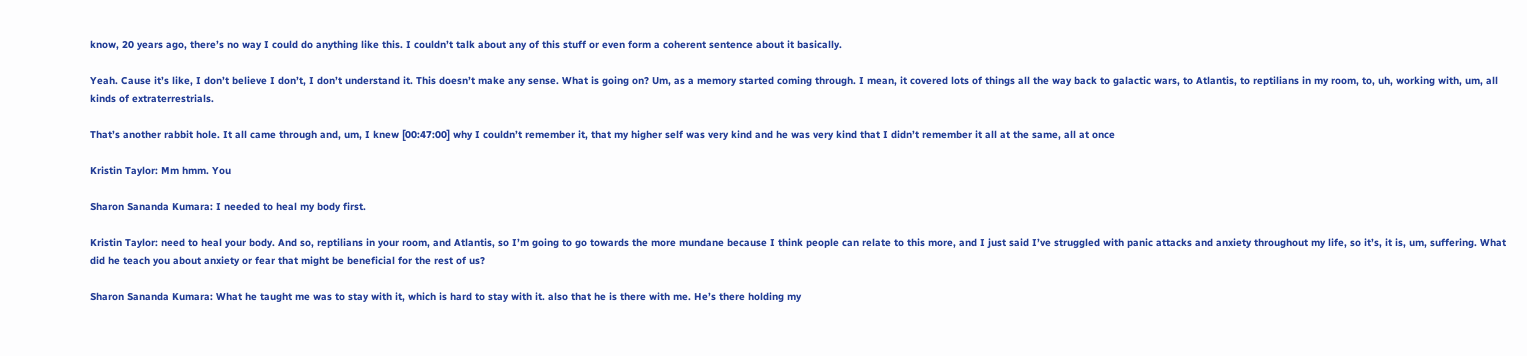know, 20 years ago, there’s no way I could do anything like this. I couldn’t talk about any of this stuff or even form a coherent sentence about it basically.

Yeah. Cause it’s like, I don’t believe I don’t, I don’t understand it. This doesn’t make any sense. What is going on? Um, as a memory started coming through. I mean, it covered lots of things all the way back to galactic wars, to Atlantis, to reptilians in my room, to, uh, working with, um, all kinds of extraterrestrials.

That’s another rabbit hole. It all came through and, um, I knew [00:47:00] why I couldn’t remember it, that my higher self was very kind and he was very kind that I didn’t remember it all at the same, all at once

Kristin Taylor: Mm hmm. You

Sharon Sananda Kumara: I needed to heal my body first.

Kristin Taylor: need to heal your body. And so, reptilians in your room, and Atlantis, so I’m going to go towards the more mundane because I think people can relate to this more, and I just said I’ve struggled with panic attacks and anxiety throughout my life, so it’s, it is, um, suffering. What did he teach you about anxiety or fear that might be beneficial for the rest of us?

Sharon Sananda Kumara: What he taught me was to stay with it, which is hard to stay with it. also that he is there with me. He’s there holding my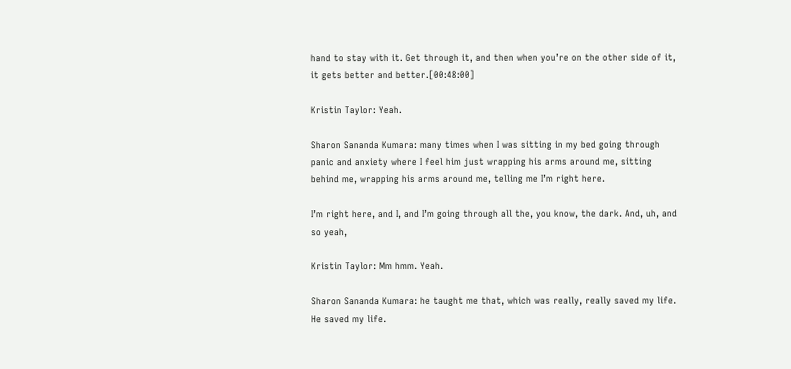hand to stay with it. Get through it, and then when you’re on the other side of it, it gets better and better.[00:48:00]

Kristin Taylor: Yeah.

Sharon Sananda Kumara: many times when I was sitting in my bed going through panic and anxiety where I feel him just wrapping his arms around me, sitting behind me, wrapping his arms around me, telling me I’m right here.

I’m right here, and I, and I’m going through all the, you know, the dark. And, uh, and so yeah,

Kristin Taylor: Mm hmm. Yeah.

Sharon Sananda Kumara: he taught me that, which was really, really saved my life. He saved my life.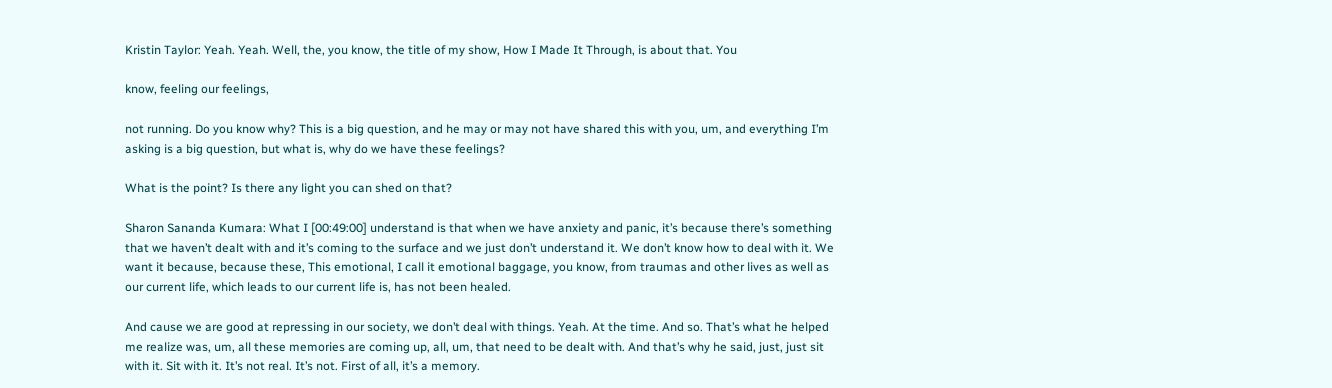Kristin Taylor: Yeah. Yeah. Well, the, you know, the title of my show, How I Made It Through, is about that. You

know, feeling our feelings,

not running. Do you know why? This is a big question, and he may or may not have shared this with you, um, and everything I’m asking is a big question, but what is, why do we have these feelings?

What is the point? Is there any light you can shed on that?

Sharon Sananda Kumara: What I [00:49:00] understand is that when we have anxiety and panic, it’s because there’s something that we haven’t dealt with and it’s coming to the surface and we just don’t understand it. We don’t know how to deal with it. We want it because, because these, This emotional, I call it emotional baggage, you know, from traumas and other lives as well as our current life, which leads to our current life is, has not been healed.

And cause we are good at repressing in our society, we don’t deal with things. Yeah. At the time. And so. That’s what he helped me realize was, um, all these memories are coming up, all, um, that need to be dealt with. And that’s why he said, just, just sit with it. Sit with it. It’s not real. It’s not. First of all, it’s a memory.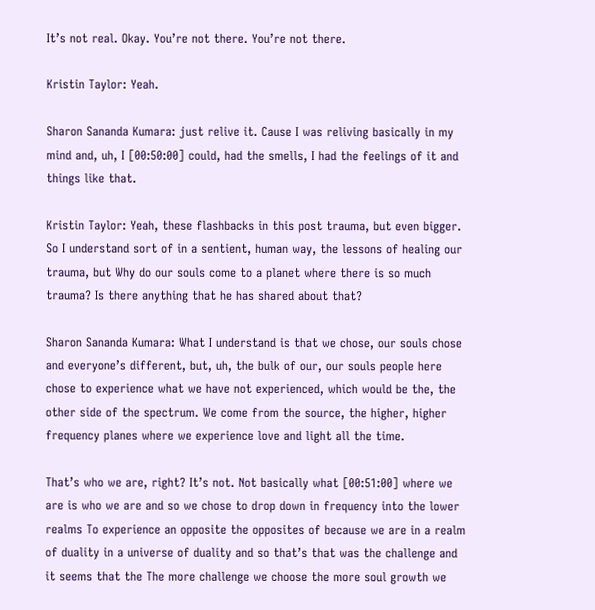It’s not real. Okay. You’re not there. You’re not there.

Kristin Taylor: Yeah.

Sharon Sananda Kumara: just relive it. Cause I was reliving basically in my mind and, uh, I [00:50:00] could, had the smells, I had the feelings of it and things like that.

Kristin Taylor: Yeah, these flashbacks in this post trauma, but even bigger. So I understand sort of in a sentient, human way, the lessons of healing our trauma, but Why do our souls come to a planet where there is so much trauma? Is there anything that he has shared about that?

Sharon Sananda Kumara: What I understand is that we chose, our souls chose and everyone’s different, but, uh, the bulk of our, our souls people here chose to experience what we have not experienced, which would be the, the other side of the spectrum. We come from the source, the higher, higher frequency planes where we experience love and light all the time.

That’s who we are, right? It’s not. Not basically what [00:51:00] where we are is who we are and so we chose to drop down in frequency into the lower realms To experience an opposite the opposites of because we are in a realm of duality in a universe of duality and so that’s that was the challenge and it seems that the The more challenge we choose the more soul growth we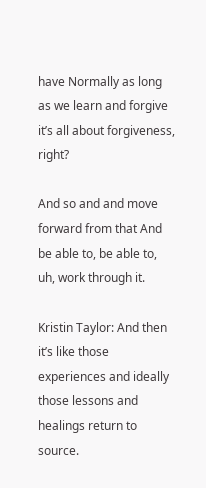have Normally as long as we learn and forgive it’s all about forgiveness, right?

And so and and move forward from that And be able to, be able to, uh, work through it.

Kristin Taylor: And then it’s like those experiences and ideally those lessons and healings return to source.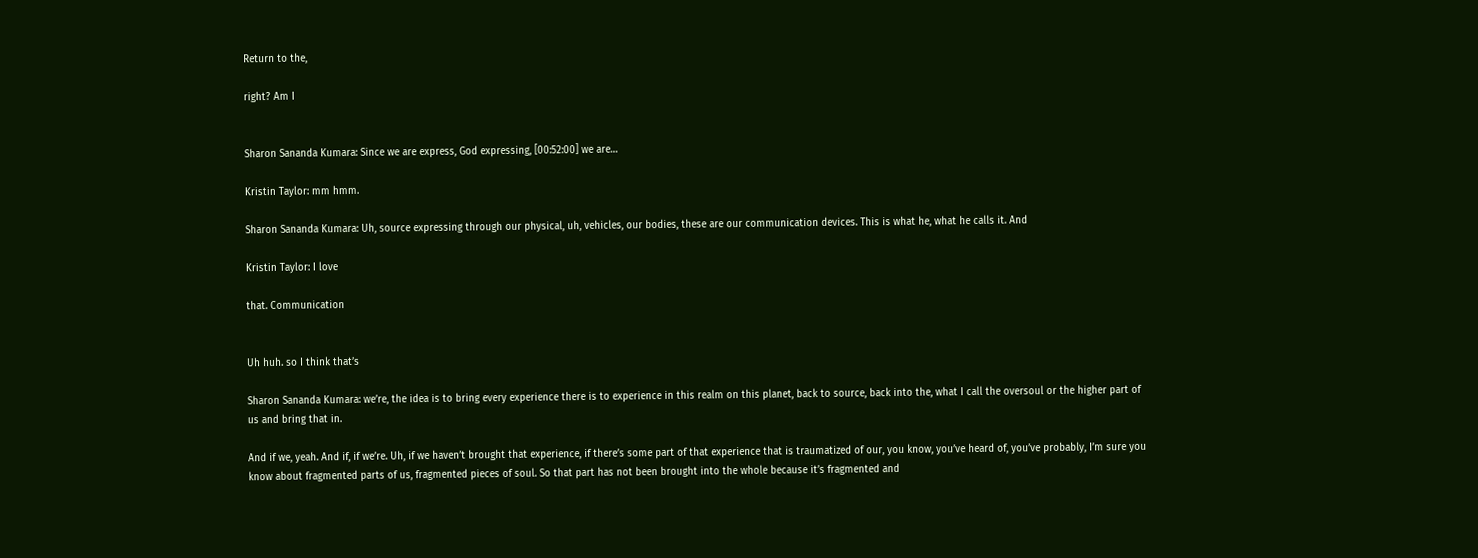Return to the,

right? Am I


Sharon Sananda Kumara: Since we are express, God expressing, [00:52:00] we are…

Kristin Taylor: mm hmm.

Sharon Sananda Kumara: Uh, source expressing through our physical, uh, vehicles, our bodies, these are our communication devices. This is what he, what he calls it. And

Kristin Taylor: I love

that. Communication


Uh huh. so I think that’s

Sharon Sananda Kumara: we’re, the idea is to bring every experience there is to experience in this realm on this planet, back to source, back into the, what I call the oversoul or the higher part of us and bring that in.

And if we, yeah. And if, if we’re. Uh, if we haven’t brought that experience, if there’s some part of that experience that is traumatized of our, you know, you’ve heard of, you’ve probably, I’m sure you know about fragmented parts of us, fragmented pieces of soul. So that part has not been brought into the whole because it’s fragmented and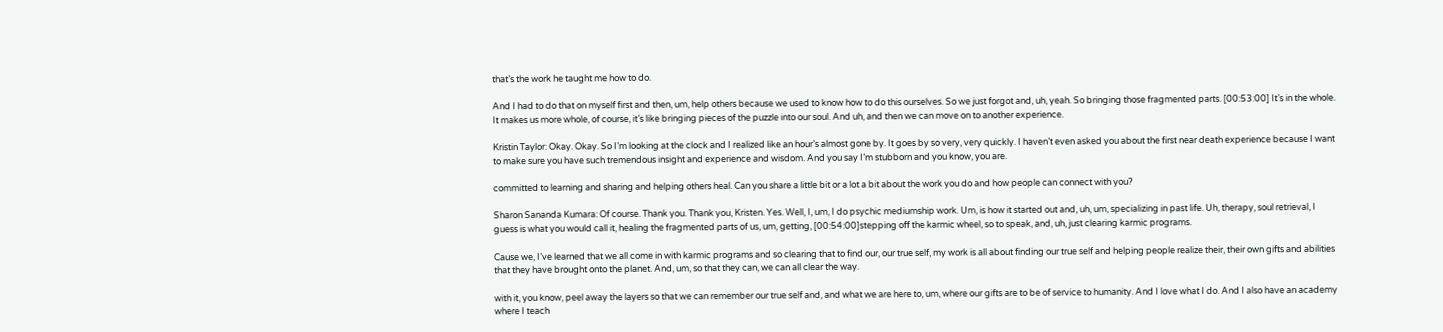that’s the work he taught me how to do.

And I had to do that on myself first and then, um, help others because we used to know how to do this ourselves. So we just forgot and, uh, yeah. So bringing those fragmented parts. [00:53:00] It’s in the whole. It makes us more whole, of course, it’s like bringing pieces of the puzzle into our soul. And uh, and then we can move on to another experience.

Kristin Taylor: Okay. Okay. So I’m looking at the clock and I realized like an hour’s almost gone by. It goes by so very, very quickly. I haven’t even asked you about the first near death experience because I want to make sure you have such tremendous insight and experience and wisdom. And you say I’m stubborn and you know, you are.

committed to learning and sharing and helping others heal. Can you share a little bit or a lot a bit about the work you do and how people can connect with you?

Sharon Sananda Kumara: Of course. Thank you. Thank you, Kristen. Yes. Well, I, um, I do psychic mediumship work. Um, is how it started out and, uh, um, specializing in past life. Uh, therapy, soul retrieval, I guess is what you would call it, healing the fragmented parts of us, um, getting, [00:54:00]stepping off the karmic wheel, so to speak, and, uh, just clearing karmic programs.

Cause we, I’ve learned that we all come in with karmic programs and so clearing that to find our, our true self, my work is all about finding our true self and helping people realize their, their own gifts and abilities that they have brought onto the planet. And, um, so that they can, we can all clear the way.

with it, you know, peel away the layers so that we can remember our true self and, and what we are here to, um, where our gifts are to be of service to humanity. And I love what I do. And I also have an academy where I teach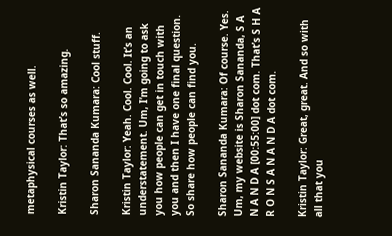metaphysical courses as well.

Kristin Taylor: That’s so amazing.

Sharon Sananda Kumara: Cool stuff.

Kristin Taylor: Yeah. Cool. Cool. It’s an understatement. Um, I’m going to ask you how people can get in touch with you and then I have one final question. So share how people can find you.

Sharon Sananda Kumara: Of course. Yes. Um, my website is Sharon Sananda, S A N A N D A [00:55:00] dot com. That’s S H A R O N S A N A N D A dot com.

Kristin Taylor: Great, great. And so with all that you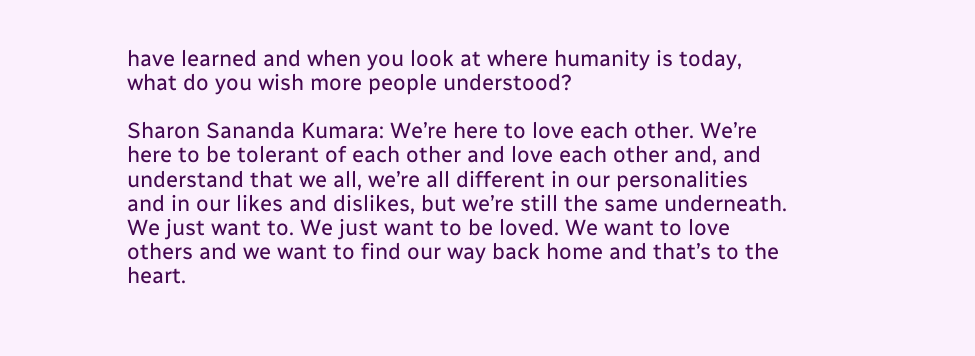have learned and when you look at where humanity is today, what do you wish more people understood?

Sharon Sananda Kumara: We’re here to love each other. We’re here to be tolerant of each other and love each other and, and understand that we all, we’re all different in our personalities and in our likes and dislikes, but we’re still the same underneath. We just want to. We just want to be loved. We want to love others and we want to find our way back home and that’s to the heart.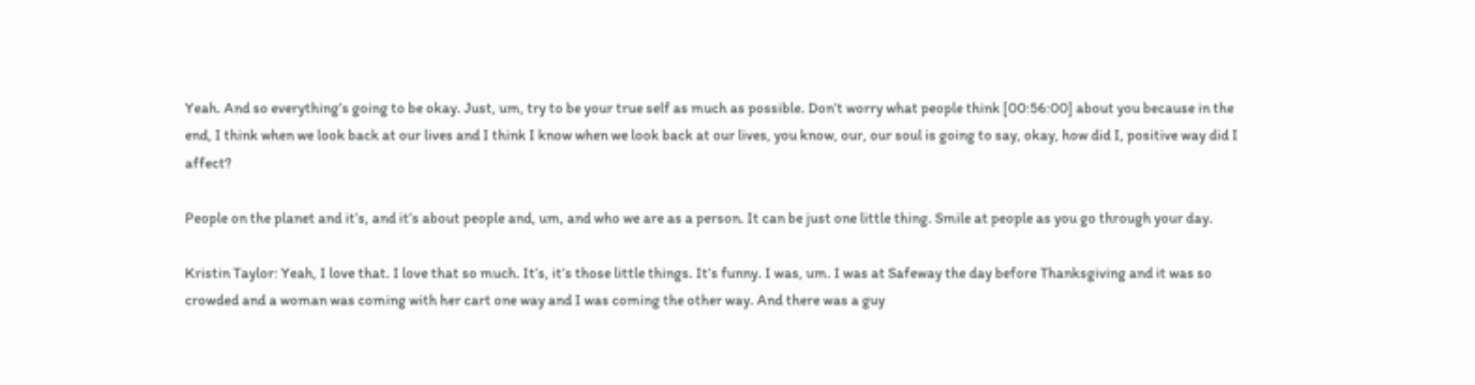Yeah. And so everything’s going to be okay. Just, um, try to be your true self as much as possible. Don’t worry what people think [00:56:00] about you because in the end, I think when we look back at our lives and I think I know when we look back at our lives, you know, our, our soul is going to say, okay, how did I, positive way did I affect?

People on the planet and it’s, and it’s about people and, um, and who we are as a person. It can be just one little thing. Smile at people as you go through your day.

Kristin Taylor: Yeah, I love that. I love that so much. It’s, it’s those little things. It’s funny. I was, um. I was at Safeway the day before Thanksgiving and it was so crowded and a woman was coming with her cart one way and I was coming the other way. And there was a guy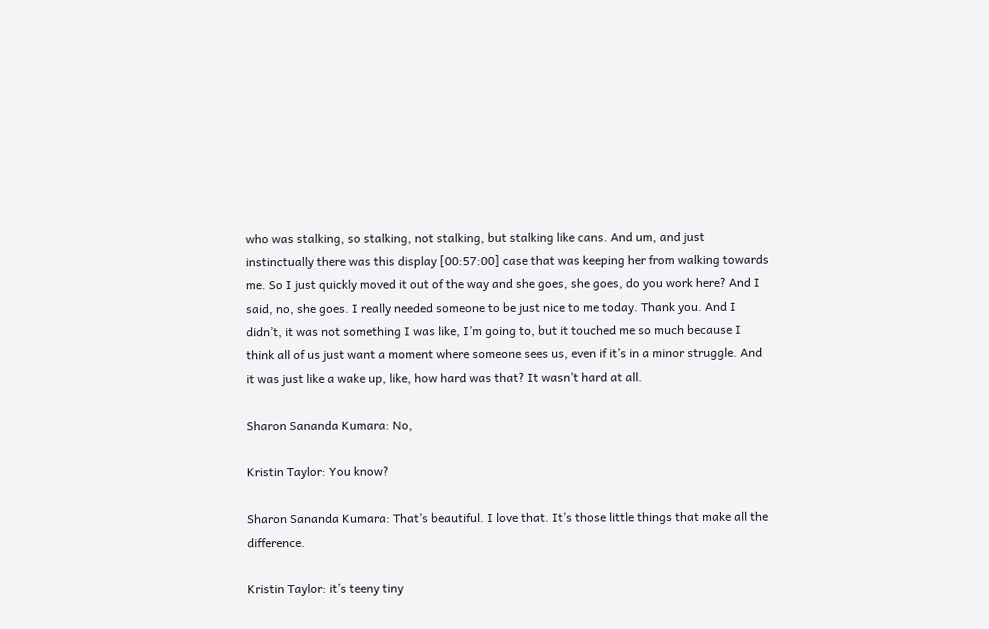who was stalking, so stalking, not stalking, but stalking like cans. And um, and just instinctually there was this display [00:57:00] case that was keeping her from walking towards me. So I just quickly moved it out of the way and she goes, she goes, do you work here? And I said, no, she goes. I really needed someone to be just nice to me today. Thank you. And I didn’t, it was not something I was like, I’m going to, but it touched me so much because I think all of us just want a moment where someone sees us, even if it’s in a minor struggle. And it was just like a wake up, like, how hard was that? It wasn’t hard at all.

Sharon Sananda Kumara: No,

Kristin Taylor: You know?

Sharon Sananda Kumara: That’s beautiful. I love that. It’s those little things that make all the difference.

Kristin Taylor: it’s teeny tiny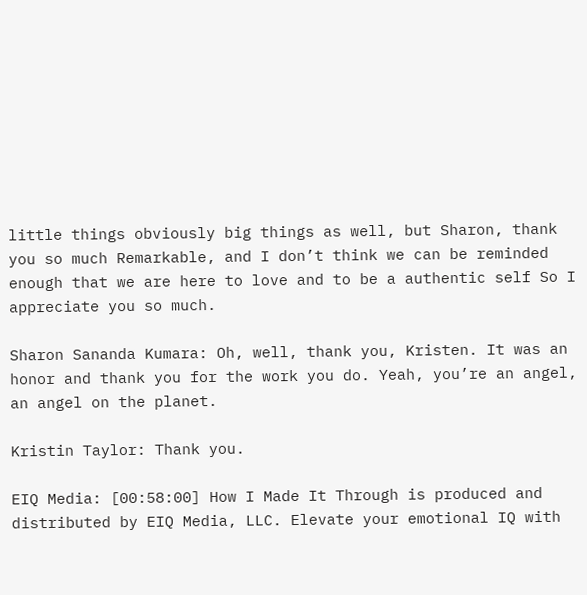little things obviously big things as well, but Sharon, thank you so much Remarkable, and I don’t think we can be reminded enough that we are here to love and to be a authentic self So I appreciate you so much.

Sharon Sananda Kumara: Oh, well, thank you, Kristen. It was an honor and thank you for the work you do. Yeah, you’re an angel, an angel on the planet.

Kristin Taylor: Thank you.

EIQ Media: [00:58:00] How I Made It Through is produced and distributed by EIQ Media, LLC. Elevate your emotional IQ with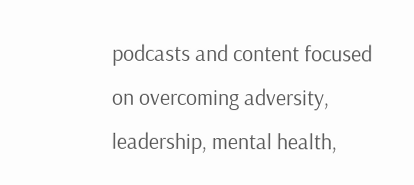podcasts and content focused on overcoming adversity, leadership, mental health,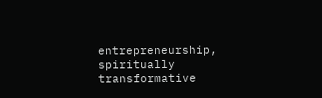entrepreneurship, spiritually transformative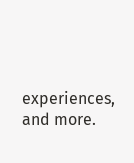experiences, and more.